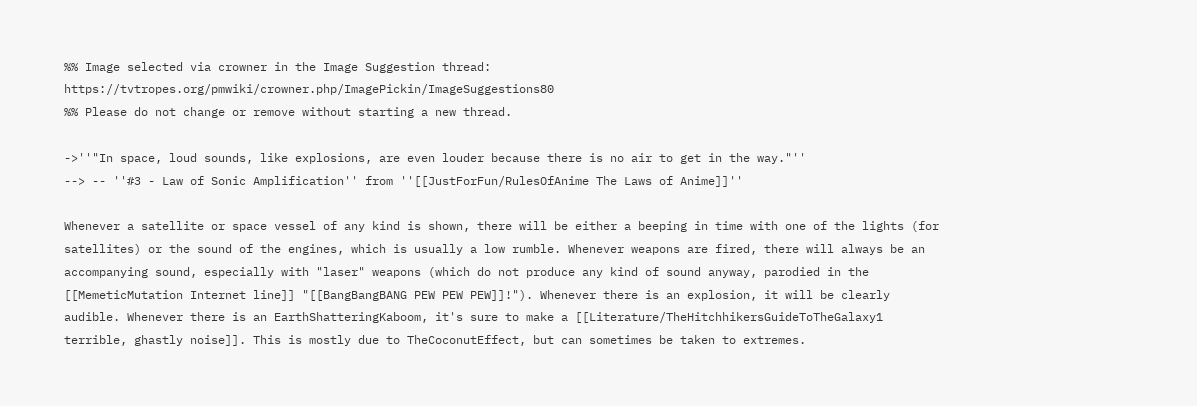%% Image selected via crowner in the Image Suggestion thread: https://tvtropes.org/pmwiki/crowner.php/ImagePickin/ImageSuggestions80
%% Please do not change or remove without starting a new thread.

->''"In space, loud sounds, like explosions, are even louder because there is no air to get in the way."''
--> -- ''#3 - Law of Sonic Amplification'' from ''[[JustForFun/RulesOfAnime The Laws of Anime]]''

Whenever a satellite or space vessel of any kind is shown, there will be either a beeping in time with one of the lights (for satellites) or the sound of the engines, which is usually a low rumble. Whenever weapons are fired, there will always be an accompanying sound, especially with "laser" weapons (which do not produce any kind of sound anyway, parodied in the [[MemeticMutation Internet line]] "[[BangBangBANG PEW PEW PEW]]!"). Whenever there is an explosion, it will be clearly audible. Whenever there is an EarthShatteringKaboom, it's sure to make a [[Literature/TheHitchhikersGuideToTheGalaxy1 terrible, ghastly noise]]. This is mostly due to TheCoconutEffect, but can sometimes be taken to extremes.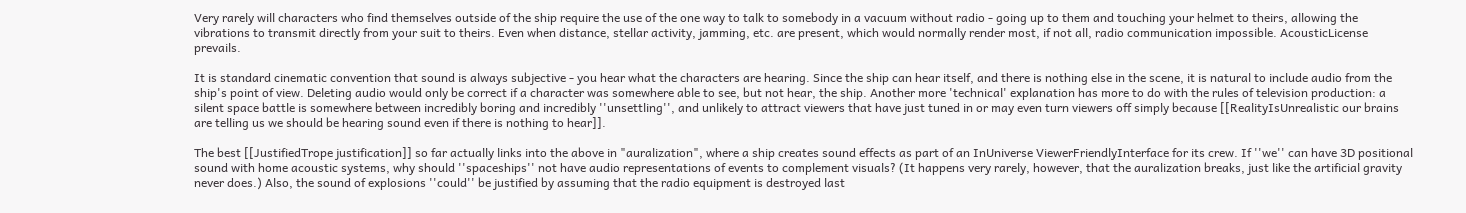Very rarely will characters who find themselves outside of the ship require the use of the one way to talk to somebody in a vacuum without radio - going up to them and touching your helmet to theirs, allowing the vibrations to transmit directly from your suit to theirs. Even when distance, stellar activity, jamming, etc. are present, which would normally render most, if not all, radio communication impossible. AcousticLicense prevails.

It is standard cinematic convention that sound is always subjective - you hear what the characters are hearing. Since the ship can hear itself, and there is nothing else in the scene, it is natural to include audio from the ship's point of view. Deleting audio would only be correct if a character was somewhere able to see, but not hear, the ship. Another more 'technical' explanation has more to do with the rules of television production: a silent space battle is somewhere between incredibly boring and incredibly ''unsettling'', and unlikely to attract viewers that have just tuned in or may even turn viewers off simply because [[RealityIsUnrealistic our brains are telling us we should be hearing sound even if there is nothing to hear]].

The best [[JustifiedTrope justification]] so far actually links into the above in "auralization", where a ship creates sound effects as part of an InUniverse ViewerFriendlyInterface for its crew. If ''we'' can have 3D positional sound with home acoustic systems, why should ''spaceships'' not have audio representations of events to complement visuals? (It happens very rarely, however, that the auralization breaks, just like the artificial gravity never does.) Also, the sound of explosions ''could'' be justified by assuming that the radio equipment is destroyed last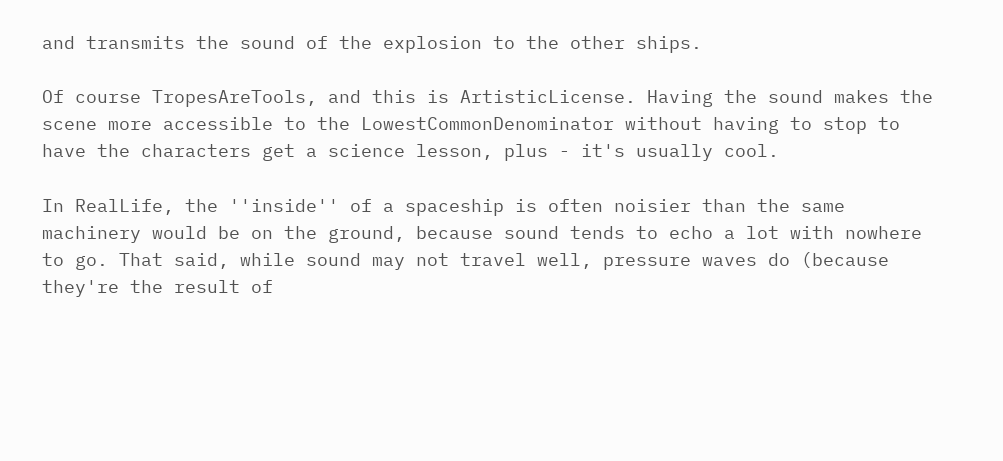and transmits the sound of the explosion to the other ships.

Of course TropesAreTools, and this is ArtisticLicense. Having the sound makes the scene more accessible to the LowestCommonDenominator without having to stop to have the characters get a science lesson, plus - it's usually cool.

In RealLife, the ''inside'' of a spaceship is often noisier than the same machinery would be on the ground, because sound tends to echo a lot with nowhere to go. That said, while sound may not travel well, pressure waves do (because they're the result of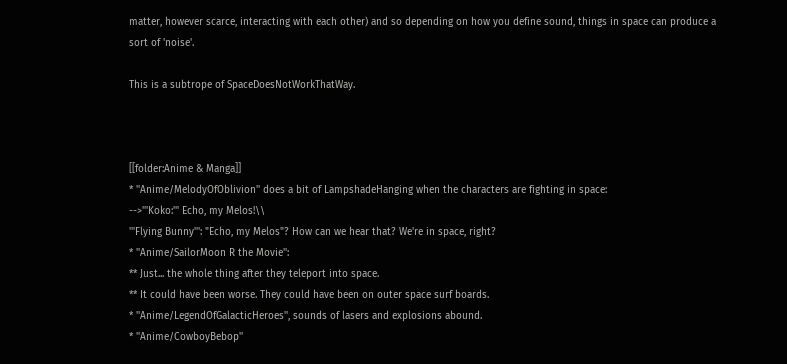matter, however scarce, interacting with each other) and so depending on how you define sound, things in space can produce a sort of 'noise'.

This is a subtrope of SpaceDoesNotWorkThatWay.



[[folder:Anime & Manga]]
* ''Anime/MelodyOfOblivion'' does a bit of LampshadeHanging when the characters are fighting in space:
-->'''Koko:''' Echo, my Melos!\\
'''Flying Bunny''': "Echo, my Melos"? How can we hear that? We're in space, right?
* ''Anime/SailorMoon R the Movie'':
** Just... the whole thing after they teleport into space.
** It could have been worse. They could have been on outer space surf boards.
* ''Anime/LegendOfGalacticHeroes'', sounds of lasers and explosions abound.
* ''Anime/CowboyBebop''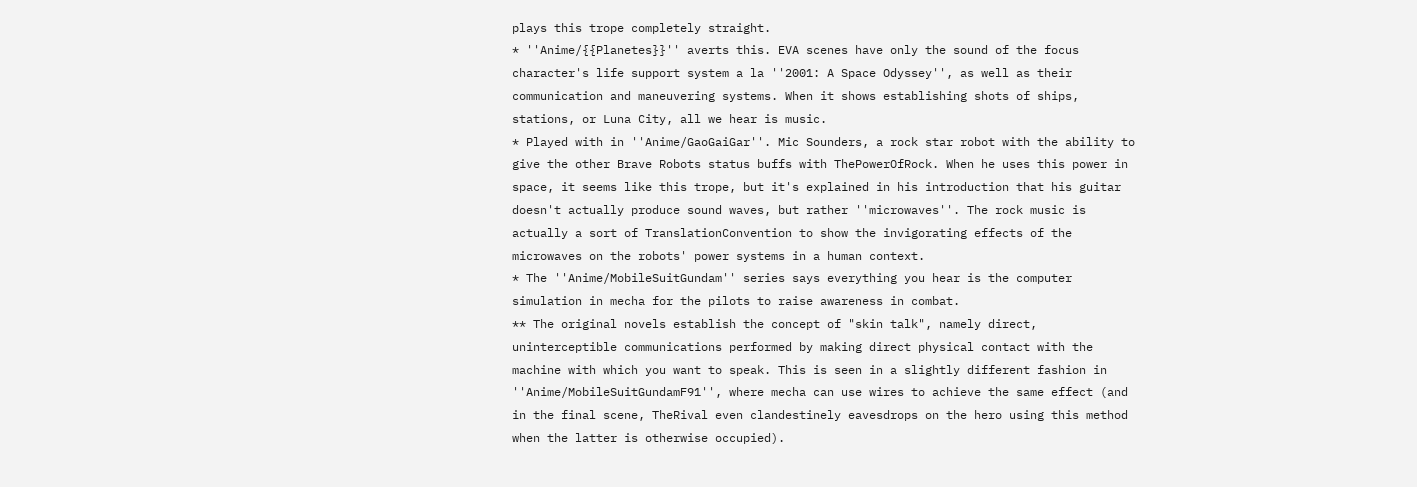plays this trope completely straight.
* ''Anime/{{Planetes}}'' averts this. EVA scenes have only the sound of the focus character's life support system a la ''2001: A Space Odyssey'', as well as their communication and maneuvering systems. When it shows establishing shots of ships, stations, or Luna City, all we hear is music.
* Played with in ''Anime/GaoGaiGar''. Mic Sounders, a rock star robot with the ability to give the other Brave Robots status buffs with ThePowerOfRock. When he uses this power in space, it seems like this trope, but it's explained in his introduction that his guitar doesn't actually produce sound waves, but rather ''microwaves''. The rock music is actually a sort of TranslationConvention to show the invigorating effects of the microwaves on the robots' power systems in a human context.
* The ''Anime/MobileSuitGundam'' series says everything you hear is the computer simulation in mecha for the pilots to raise awareness in combat.
** The original novels establish the concept of "skin talk", namely direct, uninterceptible communications performed by making direct physical contact with the machine with which you want to speak. This is seen in a slightly different fashion in ''Anime/MobileSuitGundamF91'', where mecha can use wires to achieve the same effect (and in the final scene, TheRival even clandestinely eavesdrops on the hero using this method when the latter is otherwise occupied).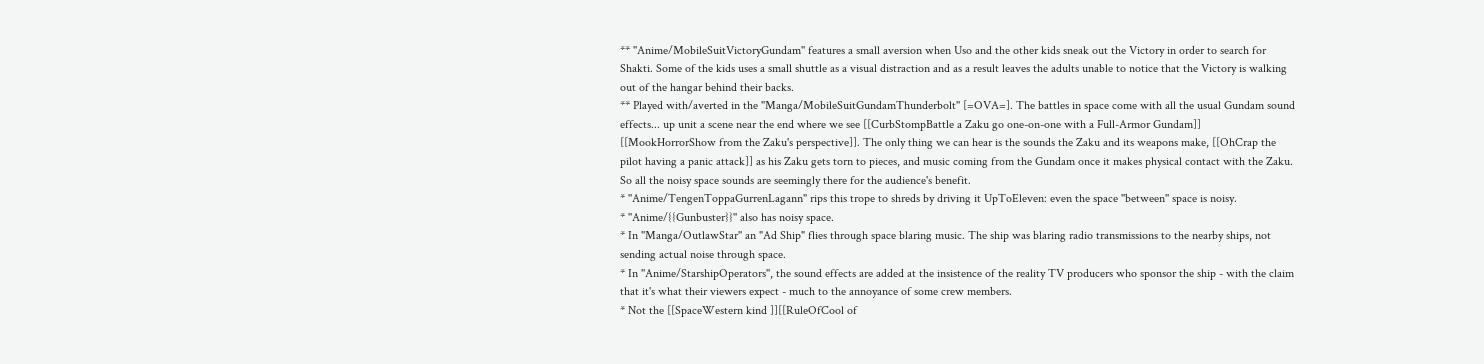** ''Anime/MobileSuitVictoryGundam'' features a small aversion when Uso and the other kids sneak out the Victory in order to search for Shakti. Some of the kids uses a small shuttle as a visual distraction and as a result leaves the adults unable to notice that the Victory is walking out of the hangar behind their backs.
** Played with/averted in the ''Manga/MobileSuitGundamThunderbolt'' [=OVA=]. The battles in space come with all the usual Gundam sound effects... up unit a scene near the end where we see [[CurbStompBattle a Zaku go one-on-one with a Full-Armor Gundam]] [[MookHorrorShow from the Zaku's perspective]]. The only thing we can hear is the sounds the Zaku and its weapons make, [[OhCrap the pilot having a panic attack]] as his Zaku gets torn to pieces, and music coming from the Gundam once it makes physical contact with the Zaku. So all the noisy space sounds are seemingly there for the audience's benefit.
* ''Anime/TengenToppaGurrenLagann'' rips this trope to shreds by driving it UpToEleven: even the space ''between'' space is noisy.
* ''Anime/{{Gunbuster}}'' also has noisy space.
* In ''Manga/OutlawStar'' an "Ad Ship" flies through space blaring music. The ship was blaring radio transmissions to the nearby ships, not sending actual noise through space.
* In ''Anime/StarshipOperators'', the sound effects are added at the insistence of the reality TV producers who sponsor the ship - with the claim that it's what their viewers expect - much to the annoyance of some crew members.
* Not the [[SpaceWestern kind ]][[RuleOfCool of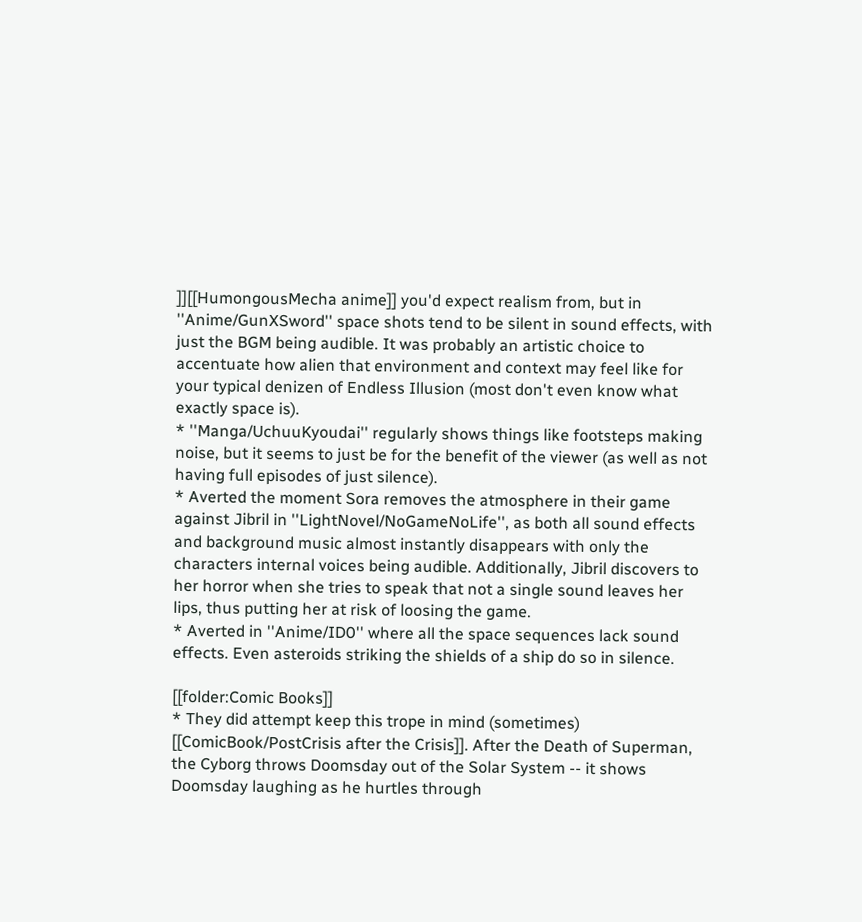]][[HumongousMecha anime]] you'd expect realism from, but in ''Anime/GunXSword'' space shots tend to be silent in sound effects, with just the BGM being audible. It was probably an artistic choice to accentuate how alien that environment and context may feel like for your typical denizen of Endless Illusion (most don't even know what exactly space is).
* ''Manga/UchuuKyoudai'' regularly shows things like footsteps making noise, but it seems to just be for the benefit of the viewer (as well as not having full episodes of just silence).
* Averted the moment Sora removes the atmosphere in their game against Jibril in ''LightNovel/NoGameNoLife'', as both all sound effects and background music almost instantly disappears with only the characters internal voices being audible. Additionally, Jibril discovers to her horror when she tries to speak that not a single sound leaves her lips, thus putting her at risk of loosing the game.
* Averted in ''Anime/ID0'' where all the space sequences lack sound effects. Even asteroids striking the shields of a ship do so in silence.

[[folder:Comic Books]]
* They did attempt keep this trope in mind (sometimes) [[ComicBook/PostCrisis after the Crisis]]. After the Death of Superman, the Cyborg throws Doomsday out of the Solar System -- it shows Doomsday laughing as he hurtles through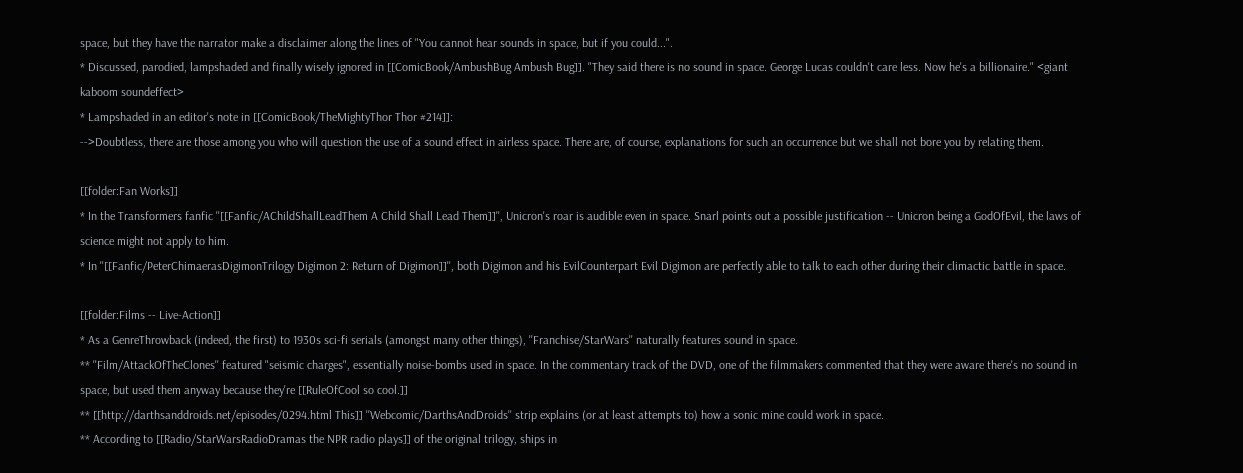space, but they have the narrator make a disclaimer along the lines of "You cannot hear sounds in space, but if you could...".
* Discussed, parodied, lampshaded and finally wisely ignored in [[ComicBook/AmbushBug Ambush Bug]]. "They said there is no sound in space. George Lucas couldn't care less. Now he's a billionaire." <giant kaboom soundeffect>
* Lampshaded in an editor's note in [[ComicBook/TheMightyThor Thor #214]]:
-->Doubtless, there are those among you who will question the use of a sound effect in airless space. There are, of course, explanations for such an occurrence but we shall not bore you by relating them.

[[folder:Fan Works]]
* In the Transformers fanfic ''[[Fanfic/AChildShallLeadThem A Child Shall Lead Them]]'', Unicron's roar is audible even in space. Snarl points out a possible justification -- Unicron being a GodOfEvil, the laws of science might not apply to him.
* In ''[[Fanfic/PeterChimaerasDigimonTrilogy Digimon 2: Return of Digimon]]'', both Digimon and his EvilCounterpart Evil Digimon are perfectly able to talk to each other during their climactic battle in space.

[[folder:Films -- Live-Action]]
* As a GenreThrowback (indeed, the first) to 1930s sci-fi serials (amongst many other things), ''Franchise/StarWars'' naturally features sound in space.
** ''Film/AttackOfTheClones'' featured "seismic charges", essentially noise-bombs used in space. In the commentary track of the DVD, one of the filmmakers commented that they were aware there's no sound in space, but used them anyway because they're [[RuleOfCool so cool.]]
** [[http://darthsanddroids.net/episodes/0294.html This]] ''Webcomic/DarthsAndDroids'' strip explains (or at least attempts to) how a sonic mine could work in space.
** According to [[Radio/StarWarsRadioDramas the NPR radio plays]] of the original trilogy, ships in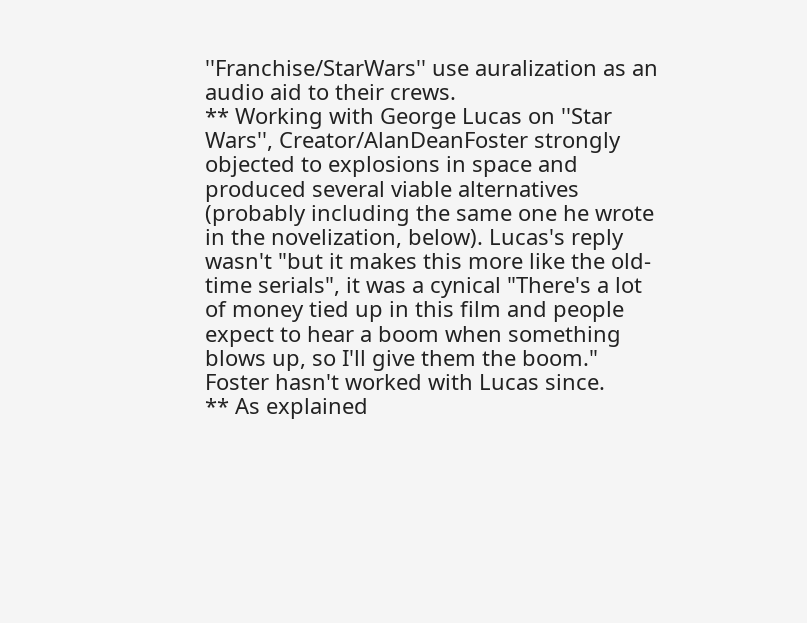''Franchise/StarWars'' use auralization as an audio aid to their crews.
** Working with George Lucas on ''Star Wars'', Creator/AlanDeanFoster strongly objected to explosions in space and produced several viable alternatives (probably including the same one he wrote in the novelization, below). Lucas's reply wasn't "but it makes this more like the old-time serials", it was a cynical "There's a lot of money tied up in this film and people expect to hear a boom when something blows up, so I'll give them the boom." Foster hasn't worked with Lucas since.
** As explained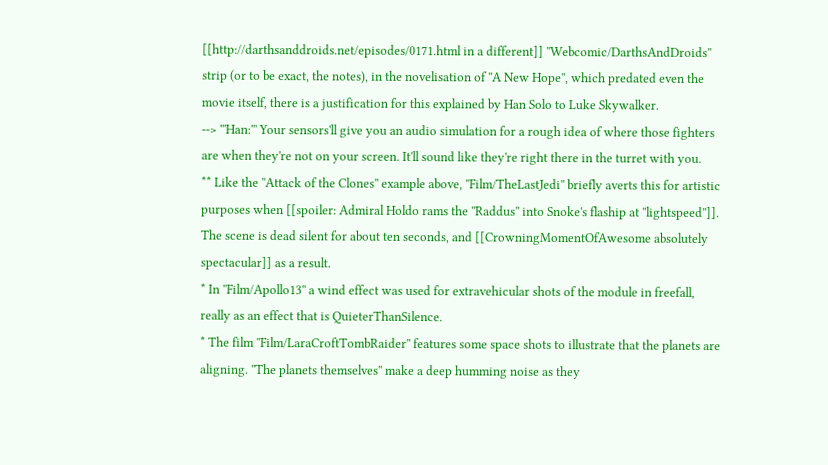[[http://darthsanddroids.net/episodes/0171.html in a different]] ''Webcomic/DarthsAndDroids'' strip (or to be exact, the notes), in the novelisation of ''A New Hope'', which predated even the movie itself, there is a justification for this explained by Han Solo to Luke Skywalker.
--> '''Han:''' Your sensors'll give you an audio simulation for a rough idea of where those fighters are when they're not on your screen. It'll sound like they're right there in the turret with you.
** Like the ''Attack of the Clones'' example above, ''Film/TheLastJedi'' briefly averts this for artistic purposes when [[spoiler: Admiral Holdo rams the ''Raddus'' into Snoke's flaship at ''lightspeed'']]. The scene is dead silent for about ten seconds, and [[CrowningMomentOfAwesome absolutely spectacular]] as a result.
* In ''Film/Apollo13'' a wind effect was used for extravehicular shots of the module in freefall, really as an effect that is QuieterThanSilence.
* The film ''Film/LaraCroftTombRaider'' features some space shots to illustrate that the planets are aligning. ''The planets themselves'' make a deep humming noise as they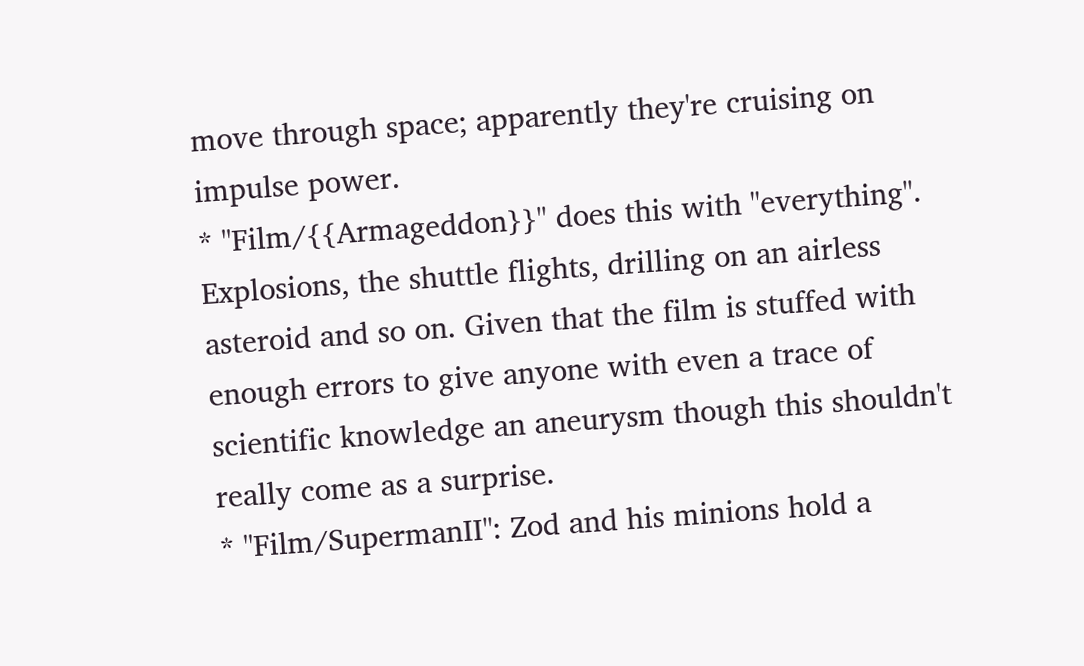move through space; apparently they're cruising on impulse power.
* ''Film/{{Armageddon}}'' does this with ''everything''. Explosions, the shuttle flights, drilling on an airless asteroid and so on. Given that the film is stuffed with enough errors to give anyone with even a trace of scientific knowledge an aneurysm though this shouldn't really come as a surprise.
* ''Film/SupermanII'': Zod and his minions hold a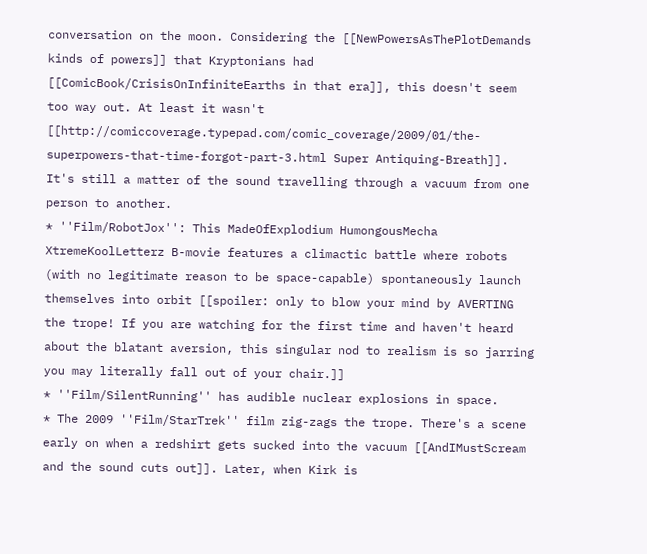conversation on the moon. Considering the [[NewPowersAsThePlotDemands kinds of powers]] that Kryptonians had [[ComicBook/CrisisOnInfiniteEarths in that era]], this doesn't seem too way out. At least it wasn't [[http://comiccoverage.typepad.com/comic_coverage/2009/01/the-superpowers-that-time-forgot-part-3.html Super Antiquing-Breath]]. It's still a matter of the sound travelling through a vacuum from one person to another.
* ''Film/RobotJox'': This MadeOfExplodium HumongousMecha XtremeKoolLetterz B-movie features a climactic battle where robots (with no legitimate reason to be space-capable) spontaneously launch themselves into orbit [[spoiler: only to blow your mind by AVERTING the trope! If you are watching for the first time and haven't heard about the blatant aversion, this singular nod to realism is so jarring you may literally fall out of your chair.]]
* ''Film/SilentRunning'' has audible nuclear explosions in space.
* The 2009 ''Film/StarTrek'' film zig-zags the trope. There's a scene early on when a redshirt gets sucked into the vacuum [[AndIMustScream and the sound cuts out]]. Later, when Kirk is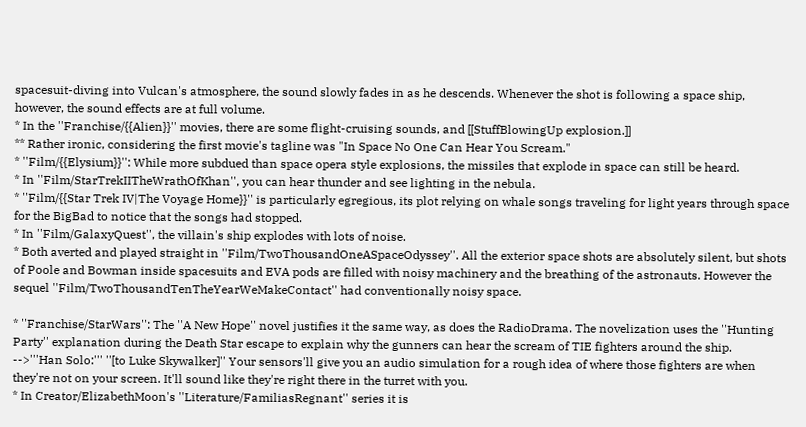spacesuit-diving into Vulcan's atmosphere, the sound slowly fades in as he descends. Whenever the shot is following a space ship, however, the sound effects are at full volume.
* In the ''Franchise/{{Alien}}'' movies, there are some flight-cruising sounds, and [[StuffBlowingUp explosion.]]
** Rather ironic, considering the first movie's tagline was "In Space No One Can Hear You Scream."
* ''Film/{{Elysium}}'': While more subdued than space opera style explosions, the missiles that explode in space can still be heard.
* In ''Film/StarTrekIITheWrathOfKhan'', you can hear thunder and see lighting in the nebula.
* ''Film/{{Star Trek IV|The Voyage Home}}'' is particularly egregious, its plot relying on whale songs traveling for light years through space for the BigBad to notice that the songs had stopped.
* In ''Film/GalaxyQuest'', the villain's ship explodes with lots of noise.
* Both averted and played straight in ''Film/TwoThousandOneASpaceOdyssey''. All the exterior space shots are absolutely silent, but shots of Poole and Bowman inside spacesuits and EVA pods are filled with noisy machinery and the breathing of the astronauts. However the sequel ''Film/TwoThousandTenTheYearWeMakeContact'' had conventionally noisy space.

* ''Franchise/StarWars'': The ''A New Hope'' novel justifies it the same way, as does the RadioDrama. The novelization uses the ''Hunting Party'' explanation during the Death Star escape to explain why the gunners can hear the scream of TIE fighters around the ship.
-->'''Han Solo:''' ''[to Luke Skywalker]'' Your sensors'll give you an audio simulation for a rough idea of where those fighters are when they're not on your screen. It'll sound like they're right there in the turret with you.
* In Creator/ElizabethMoon's ''Literature/FamiliasRegnant'' series it is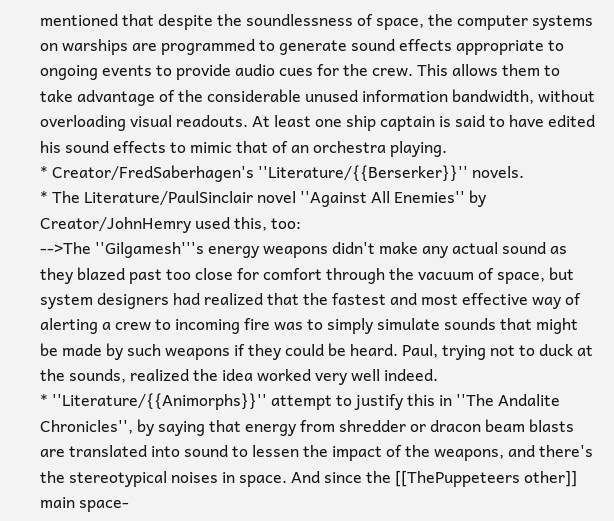mentioned that despite the soundlessness of space, the computer systems on warships are programmed to generate sound effects appropriate to ongoing events to provide audio cues for the crew. This allows them to take advantage of the considerable unused information bandwidth, without overloading visual readouts. At least one ship captain is said to have edited his sound effects to mimic that of an orchestra playing.
* Creator/FredSaberhagen's ''Literature/{{Berserker}}'' novels.
* The Literature/PaulSinclair novel ''Against All Enemies'' by Creator/JohnHemry used this, too:
-->The ''Gilgamesh'''s energy weapons didn't make any actual sound as they blazed past too close for comfort through the vacuum of space, but system designers had realized that the fastest and most effective way of alerting a crew to incoming fire was to simply simulate sounds that might be made by such weapons if they could be heard. Paul, trying not to duck at the sounds, realized the idea worked very well indeed.
* ''Literature/{{Animorphs}}'' attempt to justify this in ''The Andalite Chronicles'', by saying that energy from shredder or dracon beam blasts are translated into sound to lessen the impact of the weapons, and there's the stereotypical noises in space. And since the [[ThePuppeteers other]] main space-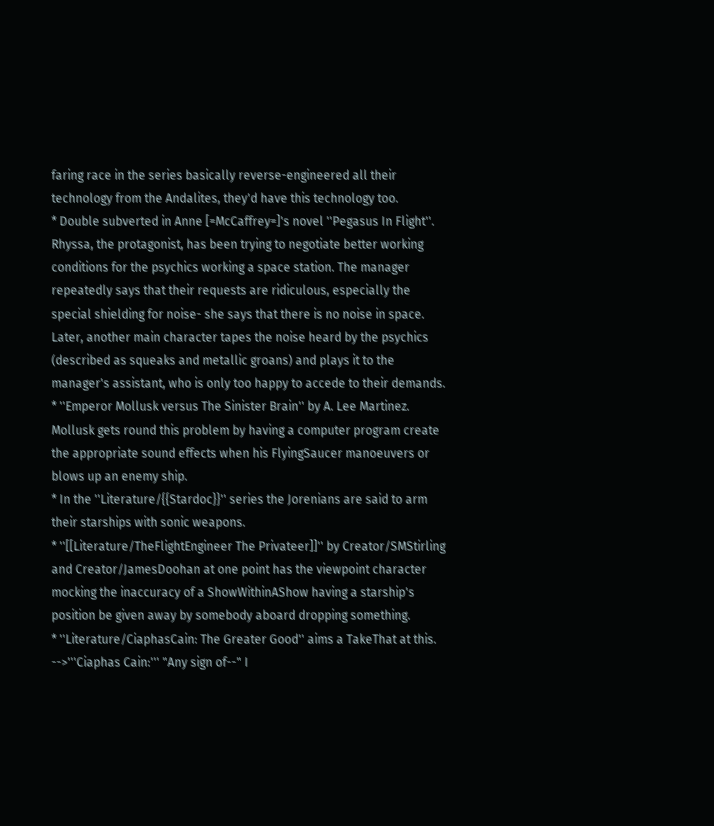faring race in the series basically reverse-engineered all their technology from the Andalites, they'd have this technology too.
* Double subverted in Anne [=McCaffrey=]'s novel ''Pegasus In Flight''. Rhyssa, the protagonist, has been trying to negotiate better working conditions for the psychics working a space station. The manager repeatedly says that their requests are ridiculous, especially the special shielding for noise- she says that there is no noise in space. Later, another main character tapes the noise heard by the psychics (described as squeaks and metallic groans) and plays it to the manager's assistant, who is only too happy to accede to their demands.
* ''Emperor Mollusk versus The Sinister Brain'' by A. Lee Martinez. Mollusk gets round this problem by having a computer program create the appropriate sound effects when his FlyingSaucer manoeuvers or blows up an enemy ship.
* In the ''Literature/{{Stardoc}}'' series the Jorenians are said to arm their starships with sonic weapons.
* ''[[Literature/TheFlightEngineer The Privateer]]'' by Creator/SMStirling and Creator/JamesDoohan at one point has the viewpoint character mocking the inaccuracy of a ShowWithinAShow having a starship's position be given away by somebody aboard dropping something.
* ''Literature/CiaphasCain: The Greater Good'' aims a TakeThat at this.
-->'''Ciaphas Cain:''' "Any sign of--" I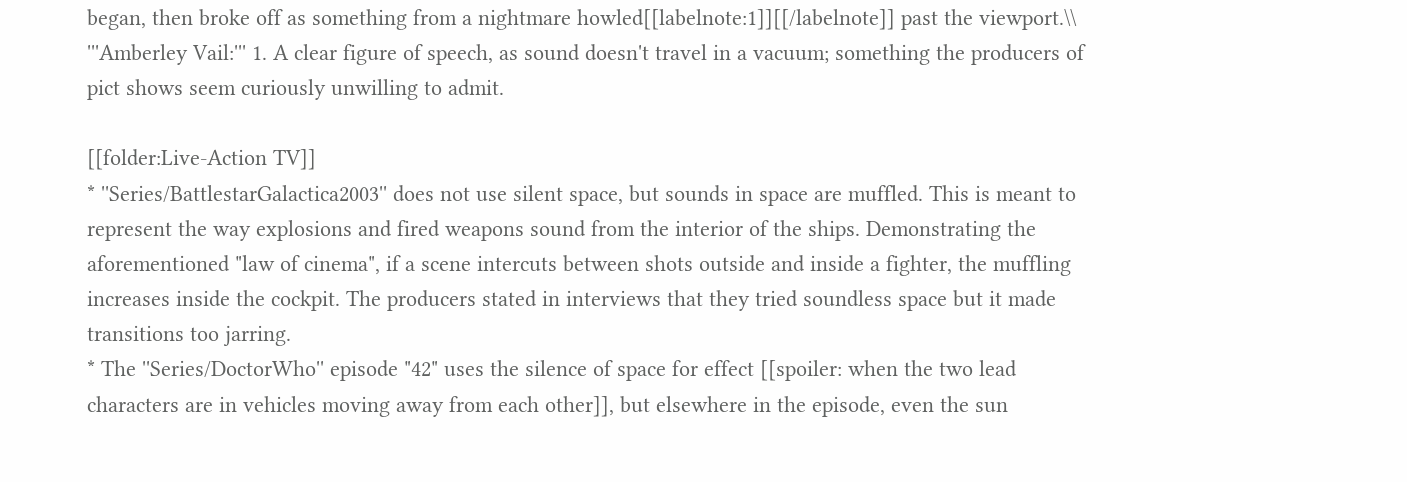began, then broke off as something from a nightmare howled[[labelnote:1]][[/labelnote]] past the viewport.\\
'''Amberley Vail:''' 1. A clear figure of speech, as sound doesn't travel in a vacuum; something the producers of pict shows seem curiously unwilling to admit.

[[folder:Live-Action TV]]
* ''Series/BattlestarGalactica2003'' does not use silent space, but sounds in space are muffled. This is meant to represent the way explosions and fired weapons sound from the interior of the ships. Demonstrating the aforementioned "law of cinema", if a scene intercuts between shots outside and inside a fighter, the muffling increases inside the cockpit. The producers stated in interviews that they tried soundless space but it made transitions too jarring.
* The ''Series/DoctorWho'' episode "42" uses the silence of space for effect [[spoiler: when the two lead characters are in vehicles moving away from each other]], but elsewhere in the episode, even the sun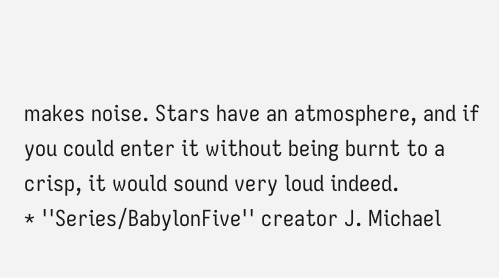makes noise. Stars have an atmosphere, and if you could enter it without being burnt to a crisp, it would sound very loud indeed.
* ''Series/BabylonFive'' creator J. Michael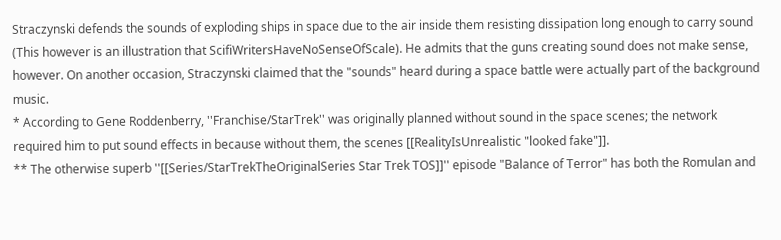Straczynski defends the sounds of exploding ships in space due to the air inside them resisting dissipation long enough to carry sound (This however is an illustration that ScifiWritersHaveNoSenseOfScale). He admits that the guns creating sound does not make sense, however. On another occasion, Straczynski claimed that the "sounds" heard during a space battle were actually part of the background music.
* According to Gene Roddenberry, ''Franchise/StarTrek'' was originally planned without sound in the space scenes; the network required him to put sound effects in because without them, the scenes [[RealityIsUnrealistic "looked fake"]].
** The otherwise superb ''[[Series/StarTrekTheOriginalSeries Star Trek TOS]]'' episode "Balance of Terror" has both the Romulan and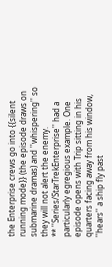the Enterprise crews go into {{silent running mode}} (the episode draws on submarine dramas) and ''whispering'' so they will not alert the enemy.
** ''Series/StarTrekEnterprise'' had a particularly egregious example. One episode opens with Trip sitting in his quarters facing away from his window, ''hears'' a ship fly past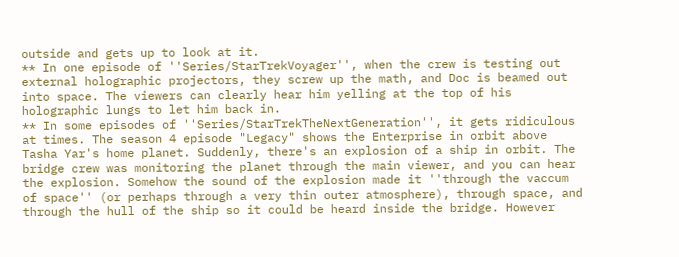outside and gets up to look at it.
** In one episode of ''Series/StarTrekVoyager'', when the crew is testing out external holographic projectors, they screw up the math, and Doc is beamed out into space. The viewers can clearly hear him yelling at the top of his holographic lungs to let him back in.
** In some episodes of ''Series/StarTrekTheNextGeneration'', it gets ridiculous at times. The season 4 episode "Legacy" shows the Enterprise in orbit above Tasha Yar's home planet. Suddenly, there's an explosion of a ship in orbit. The bridge crew was monitoring the planet through the main viewer, and you can hear the explosion. Somehow the sound of the explosion made it ''through the vaccum of space'' (or perhaps through a very thin outer atmosphere), through space, and through the hull of the ship so it could be heard inside the bridge. However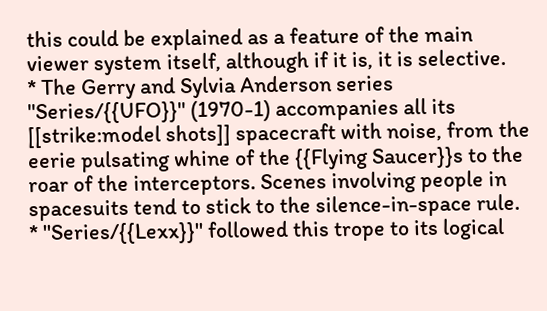this could be explained as a feature of the main viewer system itself, although if it is, it is selective.
* The Gerry and Sylvia Anderson series ''Series/{{UFO}}'' (1970-1) accompanies all its [[strike:model shots]] spacecraft with noise, from the eerie pulsating whine of the {{Flying Saucer}}s to the roar of the interceptors. Scenes involving people in spacesuits tend to stick to the silence-in-space rule.
* ''Series/{{Lexx}}'' followed this trope to its logical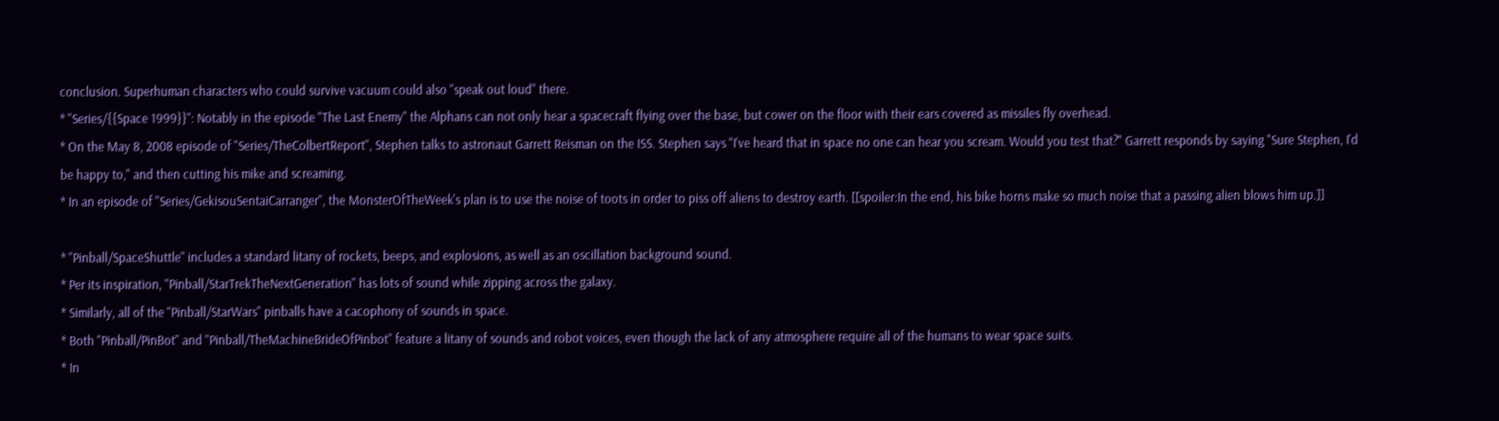conclusion. Superhuman characters who could survive vacuum could also ''speak out loud'' there.
* ''Series/{{Space 1999}}'': Notably in the episode "The Last Enemy" the Alphans can not only hear a spacecraft flying over the base, but cower on the floor with their ears covered as missiles fly overhead.
* On the May 8, 2008 episode of ''Series/TheColbertReport'', Stephen talks to astronaut Garrett Reisman on the ISS. Stephen says "I've heard that in space no one can hear you scream. Would you test that?" Garrett responds by saying "Sure Stephen, I'd be happy to," and then cutting his mike and screaming.
* In an episode of ''Series/GekisouSentaiCarranger'', the MonsterOfTheWeek's plan is to use the noise of toots in order to piss off aliens to destroy earth. [[spoiler:In the end, his bike horns make so much noise that a passing alien blows him up.]]

* ''Pinball/SpaceShuttle'' includes a standard litany of rockets, beeps, and explosions, as well as an oscillation background sound.
* Per its inspiration, ''Pinball/StarTrekTheNextGeneration'' has lots of sound while zipping across the galaxy.
* Similarly, all of the ''Pinball/StarWars'' pinballs have a cacophony of sounds in space.
* Both ''Pinball/PinBot'' and ''Pinball/TheMachineBrideOfPinbot'' feature a litany of sounds and robot voices, even though the lack of any atmosphere require all of the humans to wear space suits.
* In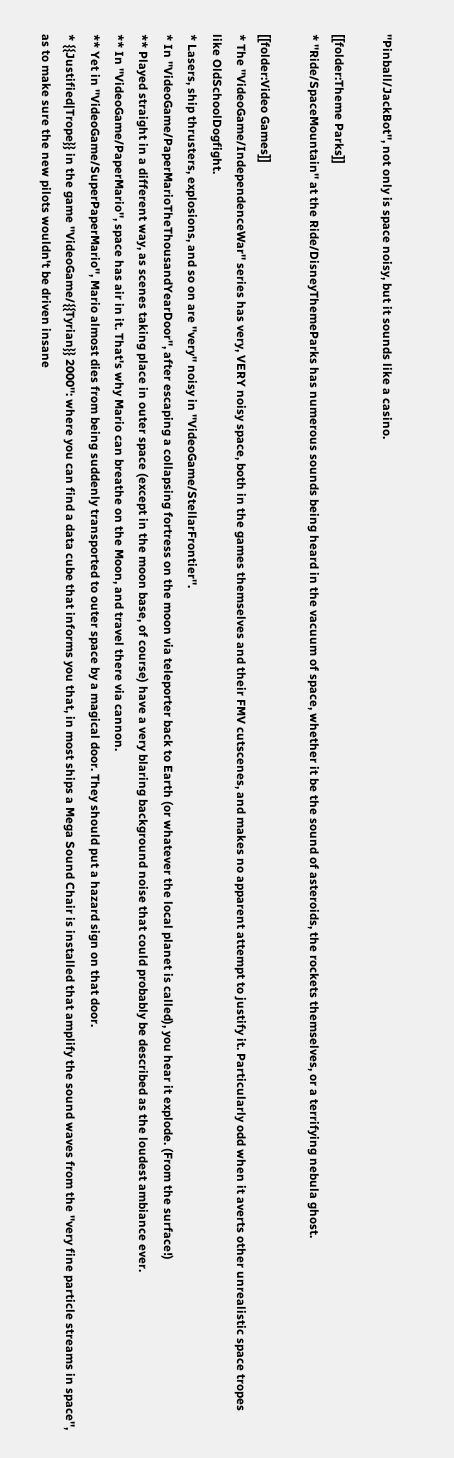''Pinball/JackBot'', not only is space noisy, but it sounds like a casino.

[[folder:Theme Parks]]
* ''Ride/SpaceMountain'' at the Ride/DisneyThemeParks has numerous sounds being heard in the vacuum of space, whether it be the sound of asteroids, the rockets themselves, or a terrifying nebula ghost.

[[folder:Video Games]]
* The ''VideoGame/IndependenceWar'' series has very, VERY noisy space, both in the games themselves and their FMV cutscenes, and makes no apparent attempt to justify it. Particularly odd when it averts other unrealistic space tropes like OldSchoolDogfight.
* Lasers, ship thrusters, explosions, and so on are ''very'' noisy in ''VideoGame/StellarFrontier''.
* In ''VideoGame/PaperMarioTheThousandYearDoor'', after escaping a collapsing fortress on the moon via teleporter back to Earth (or whatever the local planet is called), you hear it explode. (From the surface!)
** Played straight in a different way, as scenes taking place in outer space (except in the moon base, of course) have a very blaring background noise that could probably be described as the loudest ambiance ever.
** In ''VideoGame/PaperMario'', space has air in it. That's why Mario can breathe on the Moon, and travel there via cannon.
** Yet in ''VideoGame/SuperPaperMario'', Mario almost dies from being suddenly transported to outer space by a magical door. They should put a hazard sign on that door.
* {{Justified|Trope}} in the game ''VideoGame/{{Tyrian}} 2000'': where you can find a data cube that informs you that, in most ships a Mega Sound Chair is installed that amplify the sound waves from the ''very fine particle streams in space'', as to make sure the new pilots wouldn't be driven insane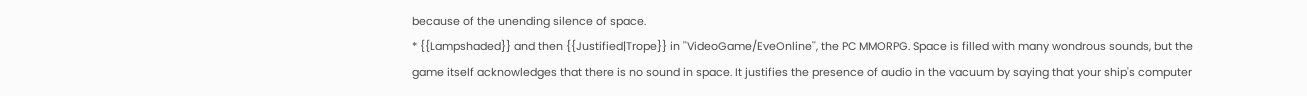because of the unending silence of space.
* {{Lampshaded}} and then {{Justified|Trope}} in ''VideoGame/EveOnline'', the PC MMORPG. Space is filled with many wondrous sounds, but the game itself acknowledges that there is no sound in space. It justifies the presence of audio in the vacuum by saying that your ship's computer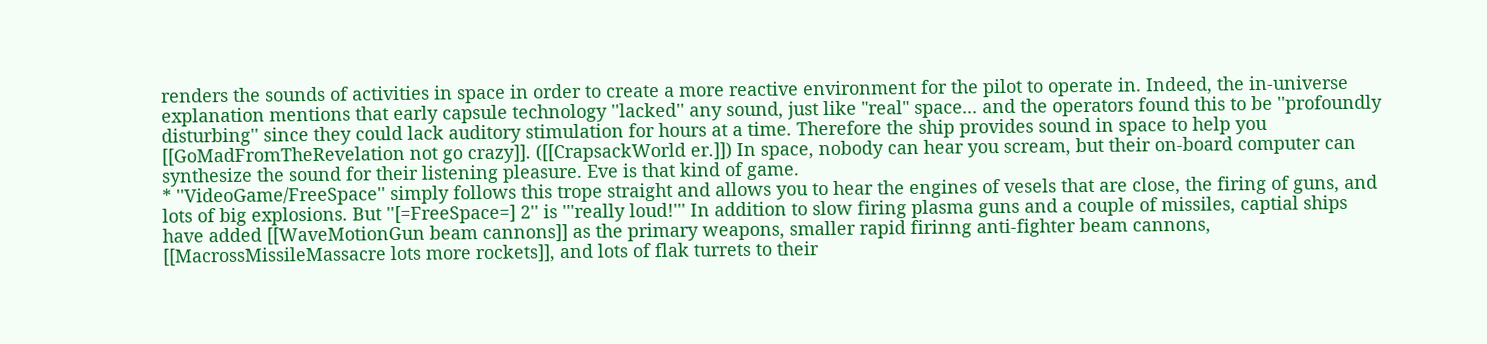renders the sounds of activities in space in order to create a more reactive environment for the pilot to operate in. Indeed, the in-universe explanation mentions that early capsule technology ''lacked'' any sound, just like "real" space... and the operators found this to be ''profoundly disturbing'' since they could lack auditory stimulation for hours at a time. Therefore the ship provides sound in space to help you [[GoMadFromTheRevelation not go crazy]]. ([[CrapsackWorld er.]]) In space, nobody can hear you scream, but their on-board computer can synthesize the sound for their listening pleasure. Eve is that kind of game.
* ''VideoGame/FreeSpace'' simply follows this trope straight and allows you to hear the engines of vesels that are close, the firing of guns, and lots of big explosions. But ''[=FreeSpace=] 2'' is '''really loud!''' In addition to slow firing plasma guns and a couple of missiles, captial ships have added [[WaveMotionGun beam cannons]] as the primary weapons, smaller rapid firinng anti-fighter beam cannons, [[MacrossMissileMassacre lots more rockets]], and lots of flak turrets to their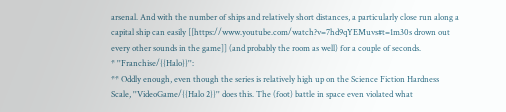arsenal. And with the number of ships and relatively short distances, a particularly close run along a capital ship can easily [[https://www.youtube.com/watch?v=7hd9qYEMuvs#t=1m30s drown out every other sounds in the game]] (and probably the room as well) for a couple of seconds.
* ''Franchise/{{Halo}}'':
** Oddly enough, even though the series is relatively high up on the Science Fiction Hardness Scale, ''VideoGame/{{Halo 2}}'' does this. The (foot) battle in space even violated what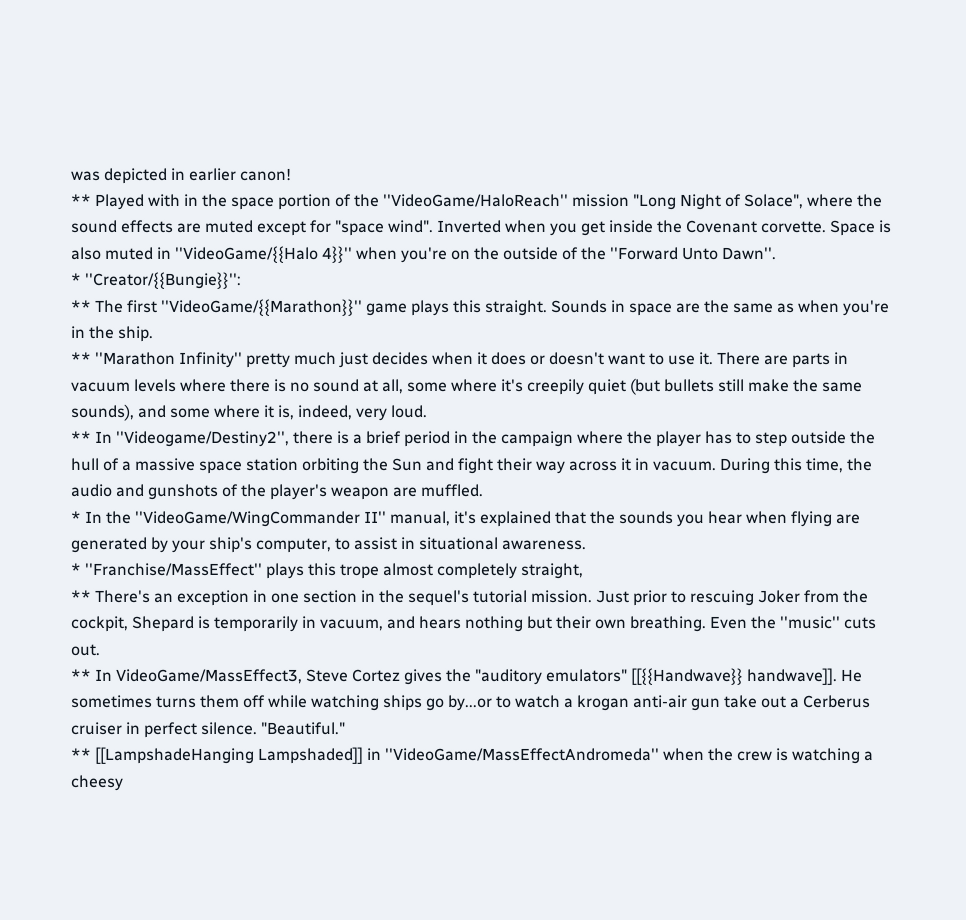was depicted in earlier canon!
** Played with in the space portion of the ''VideoGame/HaloReach'' mission "Long Night of Solace", where the sound effects are muted except for "space wind". Inverted when you get inside the Covenant corvette. Space is also muted in ''VideoGame/{{Halo 4}}'' when you're on the outside of the ''Forward Unto Dawn''.
* ''Creator/{{Bungie}}'':
** The first ''VideoGame/{{Marathon}}'' game plays this straight. Sounds in space are the same as when you're in the ship.
** ''Marathon Infinity'' pretty much just decides when it does or doesn't want to use it. There are parts in vacuum levels where there is no sound at all, some where it's creepily quiet (but bullets still make the same sounds), and some where it is, indeed, very loud.
** In ''Videogame/Destiny2'', there is a brief period in the campaign where the player has to step outside the hull of a massive space station orbiting the Sun and fight their way across it in vacuum. During this time, the audio and gunshots of the player's weapon are muffled.
* In the ''VideoGame/WingCommander II'' manual, it's explained that the sounds you hear when flying are generated by your ship's computer, to assist in situational awareness.
* ''Franchise/MassEffect'' plays this trope almost completely straight,
** There's an exception in one section in the sequel's tutorial mission. Just prior to rescuing Joker from the cockpit, Shepard is temporarily in vacuum, and hears nothing but their own breathing. Even the ''music'' cuts out.
** In VideoGame/MassEffect3, Steve Cortez gives the "auditory emulators" [[{{Handwave}} handwave]]. He sometimes turns them off while watching ships go by...or to watch a krogan anti-air gun take out a Cerberus cruiser in perfect silence. "Beautiful."
** [[LampshadeHanging Lampshaded]] in ''VideoGame/MassEffectAndromeda'' when the crew is watching a cheesy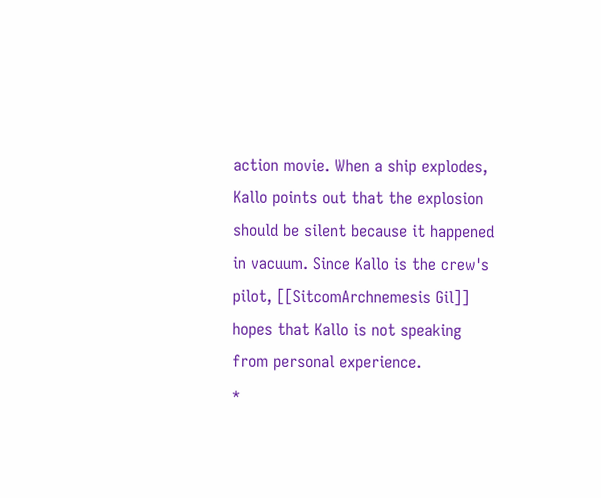action movie. When a ship explodes, Kallo points out that the explosion should be silent because it happened in vacuum. Since Kallo is the crew's pilot, [[SitcomArchnemesis Gil]] hopes that Kallo is not speaking from personal experience.
*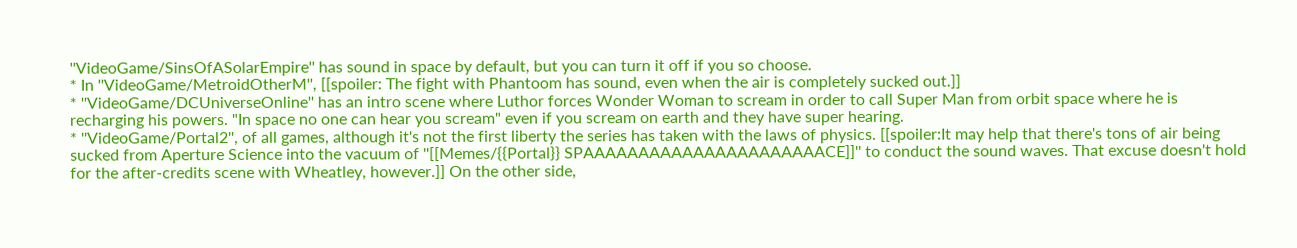''VideoGame/SinsOfASolarEmpire'' has sound in space by default, but you can turn it off if you so choose.
* In ''VideoGame/MetroidOtherM'', [[spoiler: The fight with Phantoom has sound, even when the air is completely sucked out.]]
* ''VideoGame/DCUniverseOnline'' has an intro scene where Luthor forces Wonder Woman to scream in order to call Super Man from orbit space where he is recharging his powers. "In space no one can hear you scream" even if you scream on earth and they have super hearing.
* ''VideoGame/Portal2'', of all games, although it's not the first liberty the series has taken with the laws of physics. [[spoiler:It may help that there's tons of air being sucked from Aperture Science into the vacuum of ''[[Memes/{{Portal}} SPAAAAAAAAAAAAAAAAAAAAAACE]]'' to conduct the sound waves. That excuse doesn't hold for the after-credits scene with Wheatley, however.]] On the other side,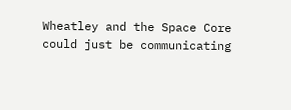Wheatley and the Space Core could just be communicating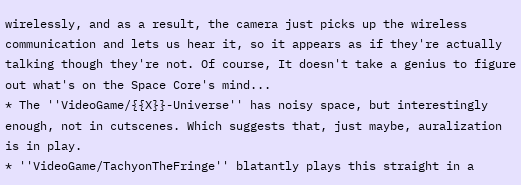wirelessly, and as a result, the camera just picks up the wireless communication and lets us hear it, so it appears as if they're actually talking though they're not. Of course, It doesn't take a genius to figure out what's on the Space Core's mind...
* The ''VideoGame/{{X}}-Universe'' has noisy space, but interestingly enough, not in cutscenes. Which suggests that, just maybe, auralization is in play.
* ''VideoGame/TachyonTheFringe'' blatantly plays this straight in a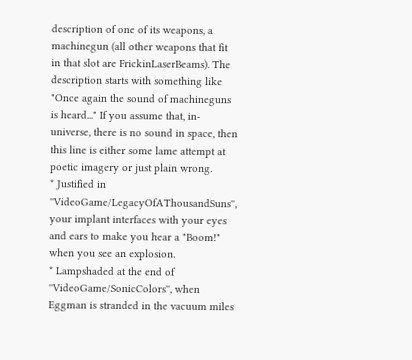description of one of its weapons, a machinegun (all other weapons that fit in that slot are FrickinLaserBeams). The description starts with something like "Once again the sound of machineguns is heard..." If you assume that, in-universe, there is no sound in space, then this line is either some lame attempt at poetic imagery or just plain wrong.
* Justified in ''VideoGame/LegacyOfAThousandSuns'', your implant interfaces with your eyes and ears to make you hear a "Boom!" when you see an explosion.
* Lampshaded at the end of ''VideoGame/SonicColors'', when Eggman is stranded in the vacuum miles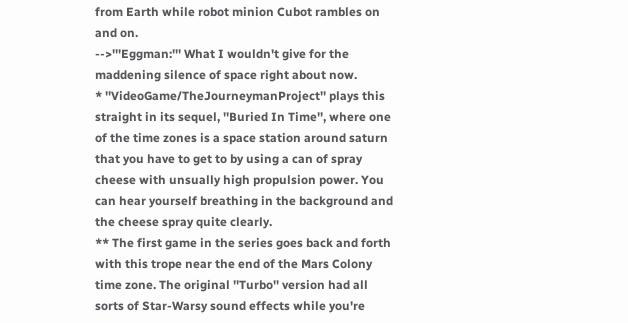from Earth while robot minion Cubot rambles on and on.
-->'''Eggman:''' What I wouldn't give for the maddening silence of space right about now.
* ''VideoGame/TheJourneymanProject'' plays this straight in its sequel, ''Buried In Time'', where one of the time zones is a space station around saturn that you have to get to by using a can of spray cheese with unsually high propulsion power. You can hear yourself breathing in the background and the cheese spray quite clearly.
** The first game in the series goes back and forth with this trope near the end of the Mars Colony time zone. The original ''Turbo'' version had all sorts of Star-Warsy sound effects while you're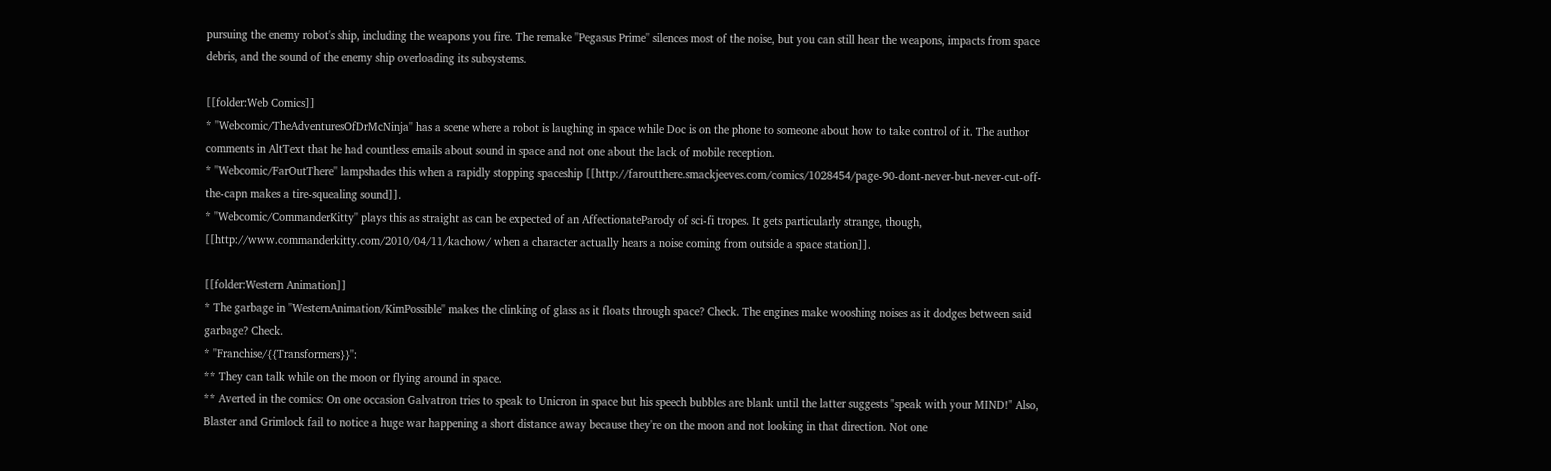pursuing the enemy robot's ship, including the weapons you fire. The remake ''Pegasus Prime'' silences most of the noise, but you can still hear the weapons, impacts from space debris, and the sound of the enemy ship overloading its subsystems.

[[folder:Web Comics]]
* ''Webcomic/TheAdventuresOfDrMcNinja'' has a scene where a robot is laughing in space while Doc is on the phone to someone about how to take control of it. The author comments in AltText that he had countless emails about sound in space and not one about the lack of mobile reception.
* ''Webcomic/FarOutThere'' lampshades this when a rapidly stopping spaceship [[http://faroutthere.smackjeeves.com/comics/1028454/page-90-dont-never-but-never-cut-off-the-capn makes a tire-squealing sound]].
* ''Webcomic/CommanderKitty'' plays this as straight as can be expected of an AffectionateParody of sci-fi tropes. It gets particularly strange, though, [[http://www.commanderkitty.com/2010/04/11/kachow/ when a character actually hears a noise coming from outside a space station]].

[[folder:Western Animation]]
* The garbage in ''WesternAnimation/KimPossible'' makes the clinking of glass as it floats through space? Check. The engines make wooshing noises as it dodges between said garbage? Check.
* ''Franchise/{{Transformers}}'':
** They can talk while on the moon or flying around in space.
** Averted in the comics: On one occasion Galvatron tries to speak to Unicron in space but his speech bubbles are blank until the latter suggests "speak with your MIND!" Also, Blaster and Grimlock fail to notice a huge war happening a short distance away because they're on the moon and not looking in that direction. Not one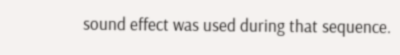sound effect was used during that sequence.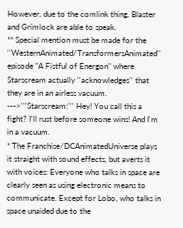However, due to the comlink thing, Blaster and Grimlock are able to speak.
** Special mention must be made for the ''WesternAnimated/TransformersAnimated'' episode "A Fistful of Energon" where Starscream actually ''acknowledges'' that they are in an airless vacuum.
--->'''Starscream:''' Hey! You call this a fight? I'll rust before someone wins! And I'm in a vacuum.
* The Franchise/DCAnimatedUniverse plays it straight with sound effects, but averts it with voices: Everyone who talks in space are clearly seen as using electronic means to communicate. Except for Lobo, who talks in space unaided due to the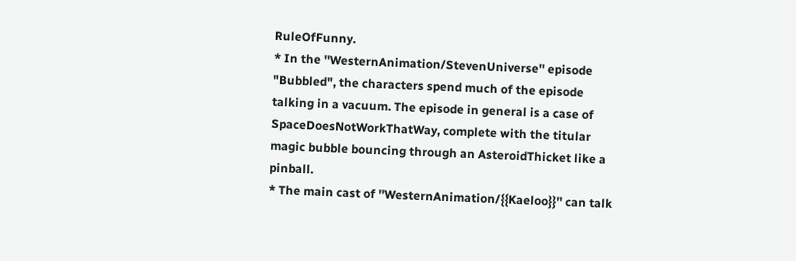RuleOfFunny.
* In the ''WesternAnimation/StevenUniverse'' episode "Bubbled", the characters spend much of the episode talking in a vacuum. The episode in general is a case of SpaceDoesNotWorkThatWay, complete with the titular magic bubble bouncing through an AsteroidThicket like a pinball.
* The main cast of ''WesternAnimation/{{Kaeloo}}'' can talk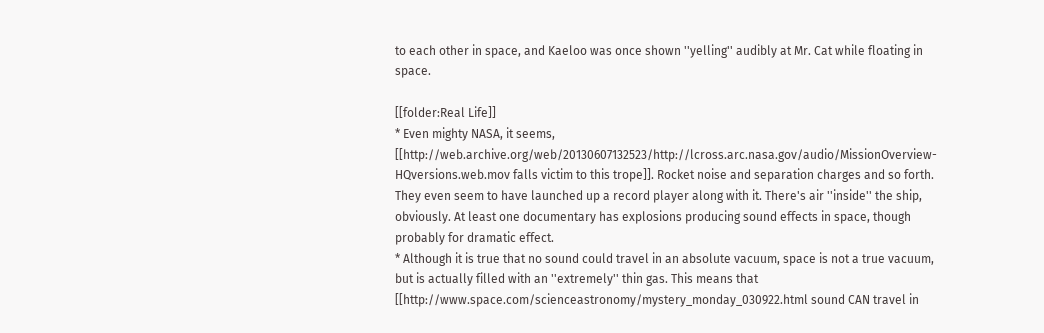to each other in space, and Kaeloo was once shown ''yelling'' audibly at Mr. Cat while floating in space.

[[folder:Real Life]]
* Even mighty NASA, it seems, [[http://web.archive.org/web/20130607132523/http://lcross.arc.nasa.gov/audio/MissionOverview-HQversions.web.mov falls victim to this trope]]. Rocket noise and separation charges and so forth. They even seem to have launched up a record player along with it. There's air ''inside'' the ship, obviously. At least one documentary has explosions producing sound effects in space, though probably for dramatic effect.
* Although it is true that no sound could travel in an absolute vacuum, space is not a true vacuum, but is actually filled with an ''extremely'' thin gas. This means that [[http://www.space.com/scienceastronomy/mystery_monday_030922.html sound CAN travel in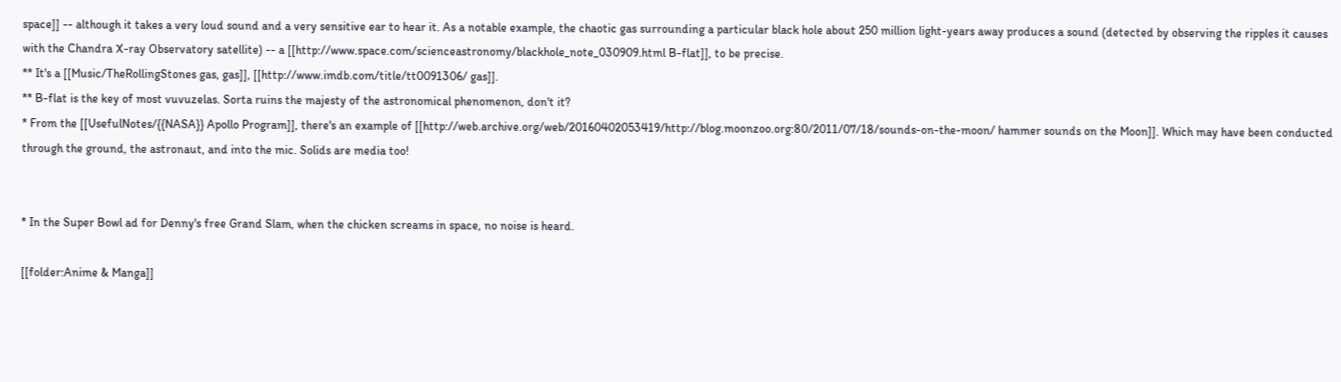space]] -- although it takes a very loud sound and a very sensitive ear to hear it. As a notable example, the chaotic gas surrounding a particular black hole about 250 million light-years away produces a sound (detected by observing the ripples it causes with the Chandra X-ray Observatory satellite) -- a [[http://www.space.com/scienceastronomy/blackhole_note_030909.html B-flat]], to be precise.
** It's a [[Music/TheRollingStones gas, gas]], [[http://www.imdb.com/title/tt0091306/ gas]].
** B-flat is the key of most vuvuzelas. Sorta ruins the majesty of the astronomical phenomenon, don't it?
* From the [[UsefulNotes/{{NASA}} Apollo Program]], there's an example of [[http://web.archive.org/web/20160402053419/http://blog.moonzoo.org:80/2011/07/18/sounds-on-the-moon/ hammer sounds on the Moon]]. Which may have been conducted through the ground, the astronaut, and into the mic. Solids are media too!


* In the Super Bowl ad for Denny's free Grand Slam, when the chicken screams in space, no noise is heard.

[[folder:Anime & Manga]]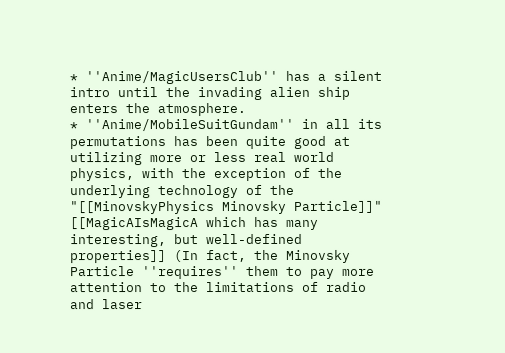* ''Anime/MagicUsersClub'' has a silent intro until the invading alien ship enters the atmosphere.
* ''Anime/MobileSuitGundam'' in all its permutations has been quite good at utilizing more or less real world physics, with the exception of the underlying technology of the "[[MinovskyPhysics Minovsky Particle]]" [[MagicAIsMagicA which has many interesting, but well-defined properties]] (In fact, the Minovsky Particle ''requires'' them to pay more attention to the limitations of radio and laser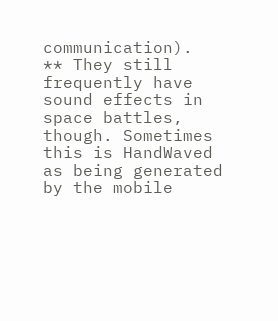communication).
** They still frequently have sound effects in space battles, though. Sometimes this is HandWaved as being generated by the mobile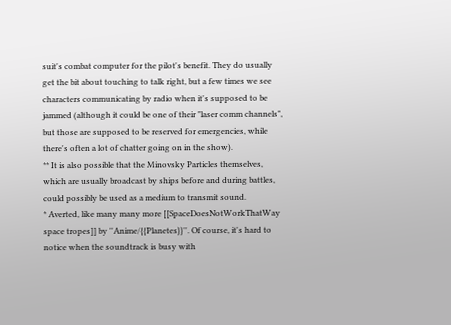suit's combat computer for the pilot's benefit. They do usually get the bit about touching to talk right, but a few times we see characters communicating by radio when it's supposed to be jammed (although it could be one of their "laser comm channels", but those are supposed to be reserved for emergencies, while there's often a lot of chatter going on in the show).
** It is also possible that the Minovsky Particles themselves, which are usually broadcast by ships before and during battles, could possibly be used as a medium to transmit sound.
* Averted, like many many more [[SpaceDoesNotWorkThatWay space tropes]] by ''Anime/{{Planetes}}''. Of course, it's hard to notice when the soundtrack is busy with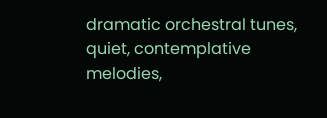dramatic orchestral tunes, quiet, contemplative melodies,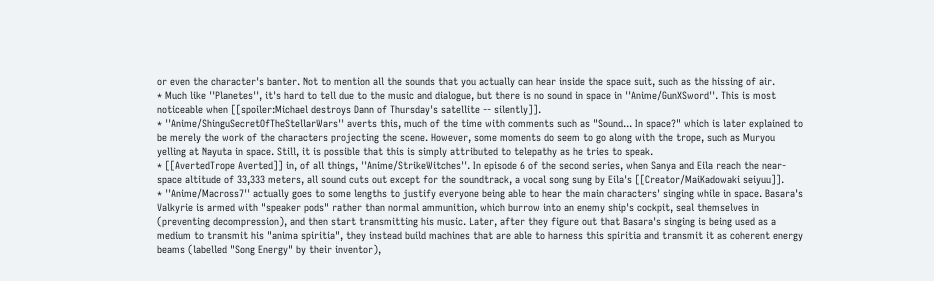or even the character's banter. Not to mention all the sounds that you actually can hear inside the space suit, such as the hissing of air.
* Much like ''Planetes'', it's hard to tell due to the music and dialogue, but there is no sound in space in ''Anime/GunXSword''. This is most noticeable when [[spoiler:Michael destroys Dann of Thursday's satellite -- silently]].
* ''Anime/ShinguSecretOfTheStellarWars'' averts this, much of the time with comments such as "Sound... In space?" which is later explained to be merely the work of the characters projecting the scene. However, some moments do seem to go along with the trope, such as Muryou yelling at Nayuta in space. Still, it is possible that this is simply attributed to telepathy as he tries to speak.
* [[AvertedTrope Averted]] in, of all things, ''Anime/StrikeWitches''. In episode 6 of the second series, when Sanya and Eila reach the near-space altitude of 33,333 meters, all sound cuts out except for the soundtrack, a vocal song sung by Eila's [[Creator/MaiKadowaki seiyuu]].
* ''Anime/Macross7'' actually goes to some lengths to justify everyone being able to hear the main characters' singing while in space. Basara's Valkyrie is armed with "speaker pods" rather than normal ammunition, which burrow into an enemy ship's cockpit, seal themselves in (preventing decompression), and then start transmitting his music. Later, after they figure out that Basara's singing is being used as a medium to transmit his "anima spiritia", they instead build machines that are able to harness this spiritia and transmit it as coherent energy beams (labelled "Song Energy" by their inventor),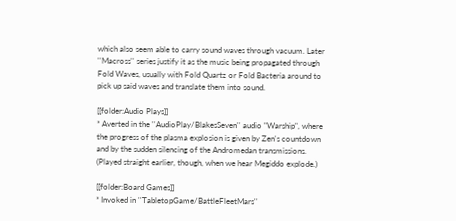which also seem able to carry sound waves through vacuum. Later ''Macross'' series justify it as the music being propagated through Fold Waves, usually with Fold Quartz or Fold Bacteria around to pick up said waves and translate them into sound.

[[folder:Audio Plays]]
* Averted in the ''AudioPlay/BlakesSeven'' audio "Warship", where the progress of the plasma explosion is given by Zen's countdown and by the sudden silencing of the Andromedan transmissions. (Played straight earlier, though, when we hear Megiddo explode.)

[[folder:Board Games]]
* Invoked in ''TabletopGame/BattleFleetMars''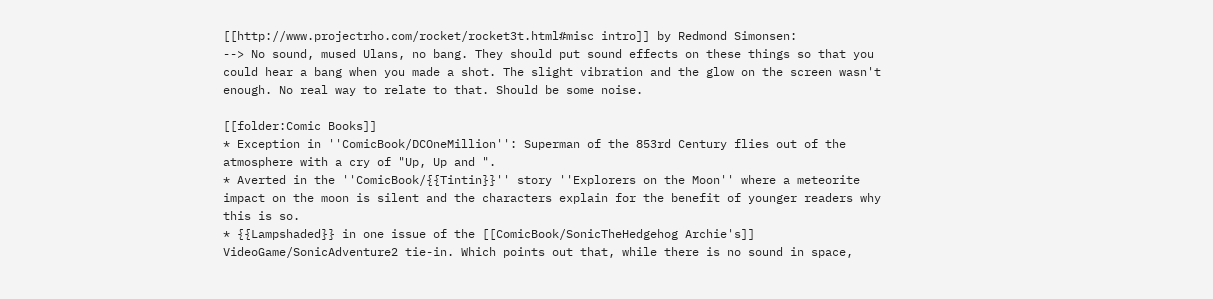[[http://www.projectrho.com/rocket/rocket3t.html#misc intro]] by Redmond Simonsen:
--> No sound, mused Ulans, no bang. They should put sound effects on these things so that you could hear a bang when you made a shot. The slight vibration and the glow on the screen wasn't enough. No real way to relate to that. Should be some noise.

[[folder:Comic Books]]
* Exception in ''ComicBook/DCOneMillion'': Superman of the 853rd Century flies out of the atmosphere with a cry of "Up, Up and ".
* Averted in the ''ComicBook/{{Tintin}}'' story ''Explorers on the Moon'' where a meteorite impact on the moon is silent and the characters explain for the benefit of younger readers why this is so.
* {{Lampshaded}} in one issue of the [[ComicBook/SonicTheHedgehog Archie's]] VideoGame/SonicAdventure2 tie-in. Which points out that, while there is no sound in space,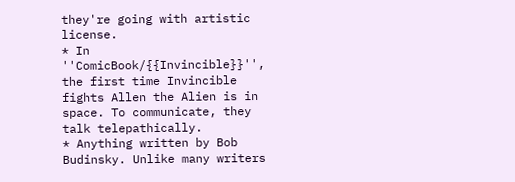they're going with artistic license.
* In ''ComicBook/{{Invincible}}'', the first time Invincible fights Allen the Alien is in space. To communicate, they talk telepathically.
* Anything written by Bob Budinsky. Unlike many writers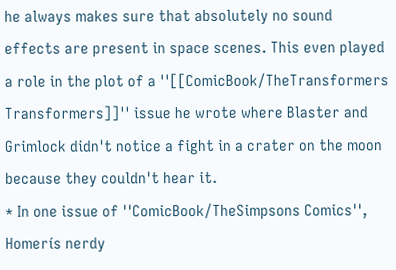he always makes sure that absolutely no sound effects are present in space scenes. This even played a role in the plot of a ''[[ComicBook/TheTransformers Transformers]]'' issue he wrote where Blaster and Grimlock didn't notice a fight in a crater on the moon because they couldn't hear it.
* In one issue of ''ComicBook/TheSimpsons Comics'', Homerís nerdy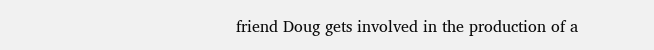friend Doug gets involved in the production of a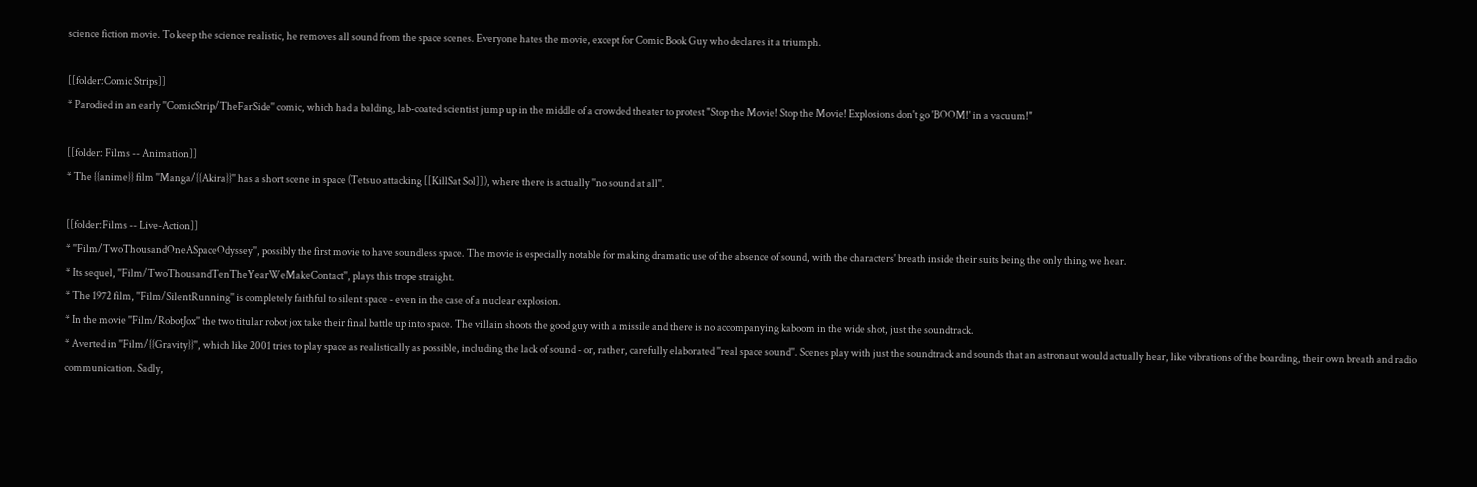science fiction movie. To keep the science realistic, he removes all sound from the space scenes. Everyone hates the movie, except for Comic Book Guy who declares it a triumph.

[[folder:Comic Strips]]
* Parodied in an early ''ComicStrip/TheFarSide'' comic, which had a balding, lab-coated scientist jump up in the middle of a crowded theater to protest "Stop the Movie! Stop the Movie! Explosions don't go 'BOOM!' in a vacuum!"

[[folder: Films -- Animation]]
* The {{anime}} film ''Manga/{{Akira}}'' has a short scene in space (Tetsuo attacking [[KillSat Sol]]), where there is actually ''no sound at all''.

[[folder:Films -- Live-Action]]
* ''Film/TwoThousandOneASpaceOdyssey'', possibly the first movie to have soundless space. The movie is especially notable for making dramatic use of the absence of sound, with the characters' breath inside their suits being the only thing we hear.
* Its sequel, ''Film/TwoThousandTenTheYearWeMakeContact'', plays this trope straight.
* The 1972 film, ''Film/SilentRunning'' is completely faithful to silent space - even in the case of a nuclear explosion.
* In the movie ''Film/RobotJox'' the two titular robot jox take their final battle up into space. The villain shoots the good guy with a missile and there is no accompanying kaboom in the wide shot, just the soundtrack.
* Averted in ''Film/{{Gravity}}'', which like 2001 tries to play space as realistically as possible, including the lack of sound - or, rather, carefully elaborated ''real space sound''. Scenes play with just the soundtrack and sounds that an astronaut would actually hear, like vibrations of the boarding, their own breath and radio communication. Sadly,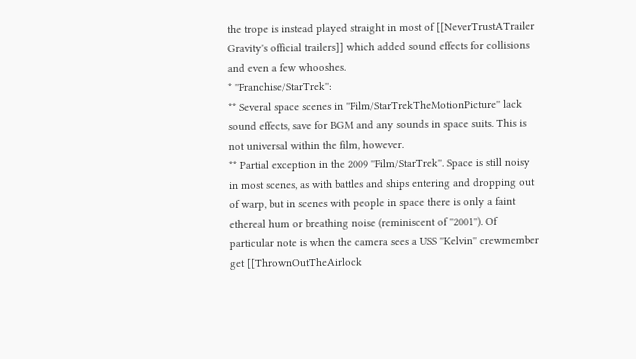the trope is instead played straight in most of [[NeverTrustATrailer Gravity's official trailers]] which added sound effects for collisions and even a few whooshes.
* ''Franchise/StarTrek'':
** Several space scenes in ''Film/StarTrekTheMotionPicture'' lack sound effects, save for BGM and any sounds in space suits. This is not universal within the film, however.
** Partial exception in the 2009 ''Film/StarTrek''. Space is still noisy in most scenes, as with battles and ships entering and dropping out of warp, but in scenes with people in space there is only a faint ethereal hum or breathing noise (reminiscent of ''2001''). Of particular note is when the camera sees a USS ''Kelvin'' crewmember get [[ThrownOutTheAirlock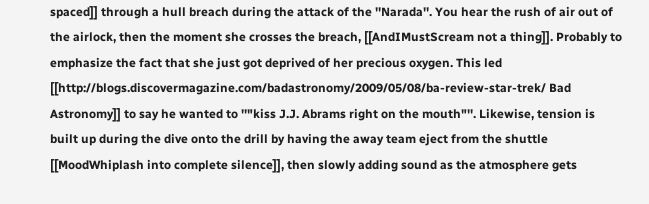spaced]] through a hull breach during the attack of the ''Narada''. You hear the rush of air out of the airlock, then the moment she crosses the breach, [[AndIMustScream not a thing]]. Probably to emphasize the fact that she just got deprived of her precious oxygen. This led [[http://blogs.discovermagazine.com/badastronomy/2009/05/08/ba-review-star-trek/ Bad Astronomy]] to say he wanted to ''"kiss J.J. Abrams right on the mouth"''. Likewise, tension is built up during the dive onto the drill by having the away team eject from the shuttle [[MoodWhiplash into complete silence]], then slowly adding sound as the atmosphere gets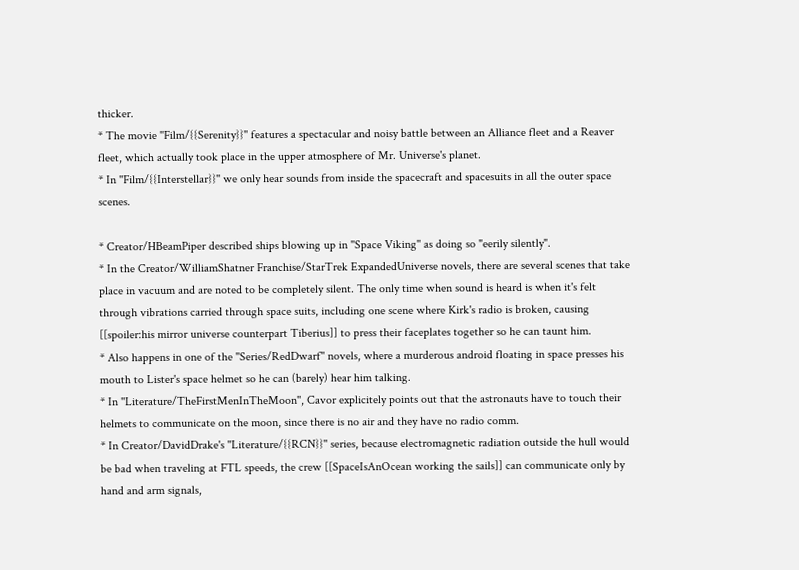thicker.
* The movie ''Film/{{Serenity}}'' features a spectacular and noisy battle between an Alliance fleet and a Reaver fleet, which actually took place in the upper atmosphere of Mr. Universe's planet.
* In ''Film/{{Interstellar}}'' we only hear sounds from inside the spacecraft and spacesuits in all the outer space scenes.

* Creator/HBeamPiper described ships blowing up in ''Space Viking'' as doing so "eerily silently".
* In the Creator/WilliamShatner Franchise/StarTrek ExpandedUniverse novels, there are several scenes that take place in vacuum and are noted to be completely silent. The only time when sound is heard is when it's felt through vibrations carried through space suits, including one scene where Kirk's radio is broken, causing [[spoiler:his mirror universe counterpart Tiberius]] to press their faceplates together so he can taunt him.
* Also happens in one of the ''Series/RedDwarf'' novels, where a murderous android floating in space presses his mouth to Lister's space helmet so he can (barely) hear him talking.
* In ''Literature/TheFirstMenInTheMoon'', Cavor explicitely points out that the astronauts have to touch their helmets to communicate on the moon, since there is no air and they have no radio comm.
* In Creator/DavidDrake's ''Literature/{{RCN}}'' series, because electromagnetic radiation outside the hull would be bad when traveling at FTL speeds, the crew [[SpaceIsAnOcean working the sails]] can communicate only by hand and arm signals,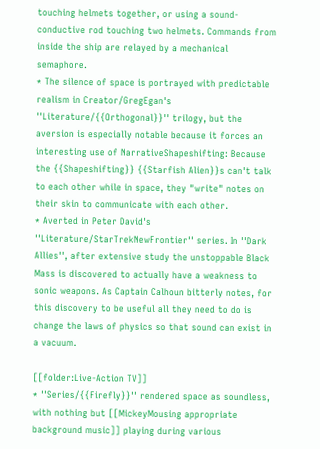touching helmets together, or using a sound-conductive rod touching two helmets. Commands from inside the ship are relayed by a mechanical semaphore.
* The silence of space is portrayed with predictable realism in Creator/GregEgan's ''Literature/{{Orthogonal}}'' trilogy, but the aversion is especially notable because it forces an interesting use of NarrativeShapeshifting: Because the {{Shapeshifting}} {{Starfish Alien}}s can't talk to each other while in space, they "write" notes on their skin to communicate with each other.
* Averted in Peter David's ''Literature/StarTrekNewFrontier'' series. In ''Dark Allies'', after extensive study the unstoppable Black Mass is discovered to actually have a weakness to sonic weapons. As Captain Calhoun bitterly notes, for this discovery to be useful all they need to do is change the laws of physics so that sound can exist in a vacuum.

[[folder:Live-Action TV]]
* ''Series/{{Firefly}}'' rendered space as soundless, with nothing but [[MickeyMousing appropriate background music]] playing during various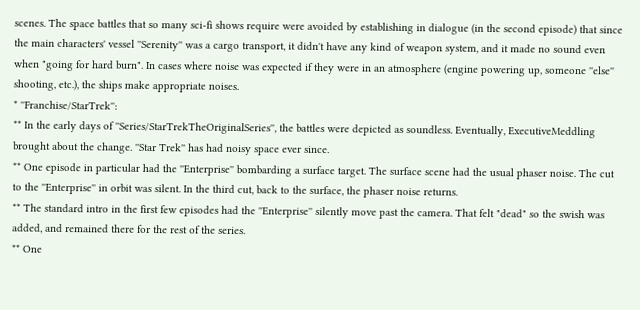scenes. The space battles that so many sci-fi shows require were avoided by establishing in dialogue (in the second episode) that since the main characters' vessel ''Serenity'' was a cargo transport, it didn't have any kind of weapon system, and it made no sound even when "going for hard burn". In cases where noise was expected if they were in an atmosphere (engine powering up, someone ''else'' shooting, etc.), the ships make appropriate noises.
* ''Franchise/StarTrek'':
** In the early days of ''Series/StarTrekTheOriginalSeries'', the battles were depicted as soundless. Eventually, ExecutiveMeddling brought about the change. ''Star Trek'' has had noisy space ever since.
** One episode in particular had the ''Enterprise'' bombarding a surface target. The surface scene had the usual phaser noise. The cut to the ''Enterprise'' in orbit was silent. In the third cut, back to the surface, the phaser noise returns.
** The standard intro in the first few episodes had the ''Enterprise'' silently move past the camera. That felt "dead" so the swish was added, and remained there for the rest of the series.
** One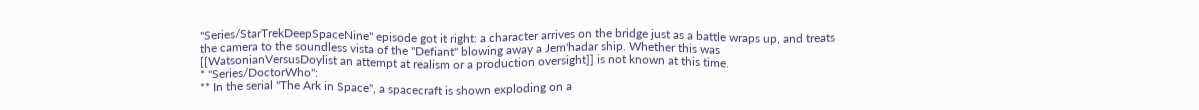''Series/StarTrekDeepSpaceNine'' episode got it right: a character arrives on the bridge just as a battle wraps up, and treats the camera to the soundless vista of the ''Defiant'' blowing away a Jem'hadar ship. Whether this was [[WatsonianVersusDoylist an attempt at realism or a production oversight]] is not known at this time.
* ''Series/DoctorWho'':
** In the serial "The Ark in Space", a spacecraft is shown exploding on a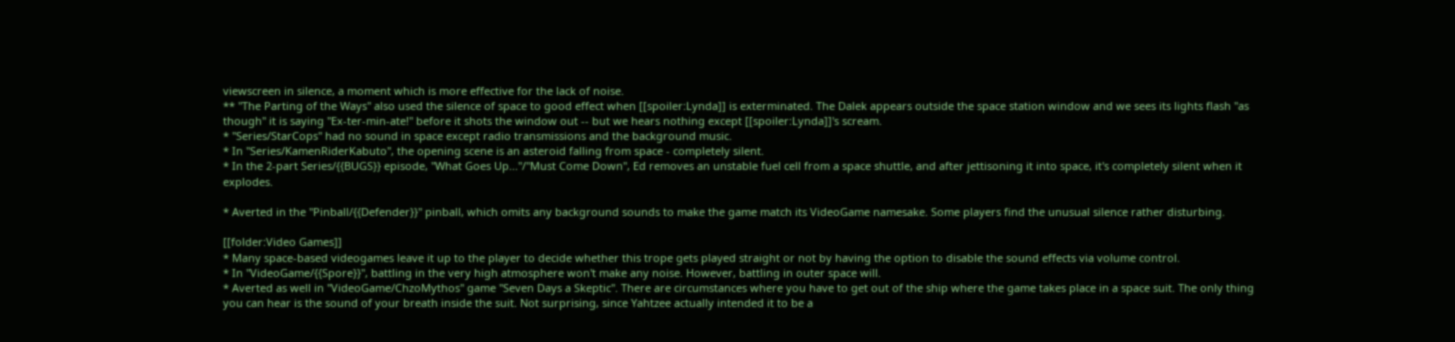viewscreen in silence, a moment which is more effective for the lack of noise.
** "The Parting of the Ways" also used the silence of space to good effect when [[spoiler:Lynda]] is exterminated. The Dalek appears outside the space station window and we sees its lights flash ''as though'' it is saying "Ex-ter-min-ate!" before it shots the window out -- but we hears nothing except [[spoiler:Lynda]]'s scream.
* ''Series/StarCops'' had no sound in space except radio transmissions and the background music.
* In ''Series/KamenRiderKabuto'', the opening scene is an asteroid falling from space - completely silent.
* In the 2-part Series/{{BUGS}} episode, "What Goes Up..."/"Must Come Down", Ed removes an unstable fuel cell from a space shuttle, and after jettisoning it into space, it's completely silent when it explodes.

* Averted in the ''Pinball/{{Defender}}'' pinball, which omits any background sounds to make the game match its VideoGame namesake. Some players find the unusual silence rather disturbing.

[[folder:Video Games]]
* Many space-based videogames leave it up to the player to decide whether this trope gets played straight or not by having the option to disable the sound effects via volume control.
* In ''VideoGame/{{Spore}}'', battling in the very high atmosphere won't make any noise. However, battling in outer space will.
* Averted as well in ''VideoGame/ChzoMythos'' game ''Seven Days a Skeptic''. There are circumstances where you have to get out of the ship where the game takes place in a space suit. The only thing you can hear is the sound of your breath inside the suit. Not surprising, since Yahtzee actually intended it to be a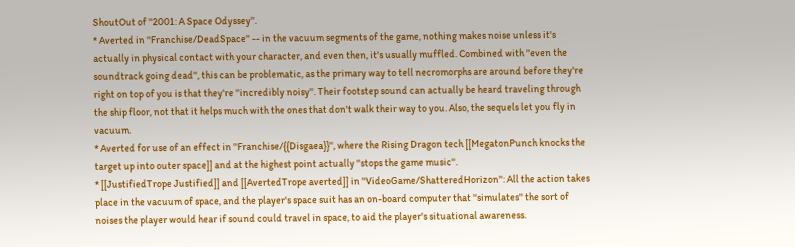ShoutOut of ''2001: A Space Odyssey''.
* Averted in ''Franchise/DeadSpace'' -- in the vacuum segments of the game, nothing makes noise unless it's actually in physical contact with your character, and even then, it's usually muffled. Combined with ''even the soundtrack going dead'', this can be problematic, as the primary way to tell necromorphs are around before they're right on top of you is that they're ''incredibly noisy''. Their footstep sound can actually be heard traveling through the ship floor, not that it helps much with the ones that don't walk their way to you. Also, the sequels let you fly in vacuum.
* Averted for use of an effect in ''Franchise/{{Disgaea}}'', where the Rising Dragon tech [[MegatonPunch knocks the target up into outer space]] and at the highest point actually ''stops the game music''.
* [[JustifiedTrope Justified]] and [[AvertedTrope averted]] in ''VideoGame/ShatteredHorizon'': All the action takes place in the vacuum of space, and the player's space suit has an on-board computer that ''simulates'' the sort of noises the player would hear if sound could travel in space, to aid the player's situational awareness.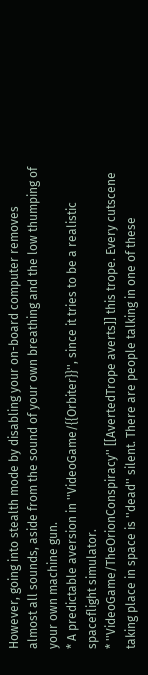However, going into stealth mode by disabling your on-board computer removes almost all sounds, aside from the sound of your own breathing and the low thumping of your own machine gun.
* A predictable aversion in ''VideoGame/{{Orbiter}}'', since it tries to be a realistic spaceflight simulator.
* ''VideoGame/TheOrionConspiracy'' [[AvertedTrope averts]] this trope. Every cutscene taking place in space is ''dead'' silent. There are people talking in one of these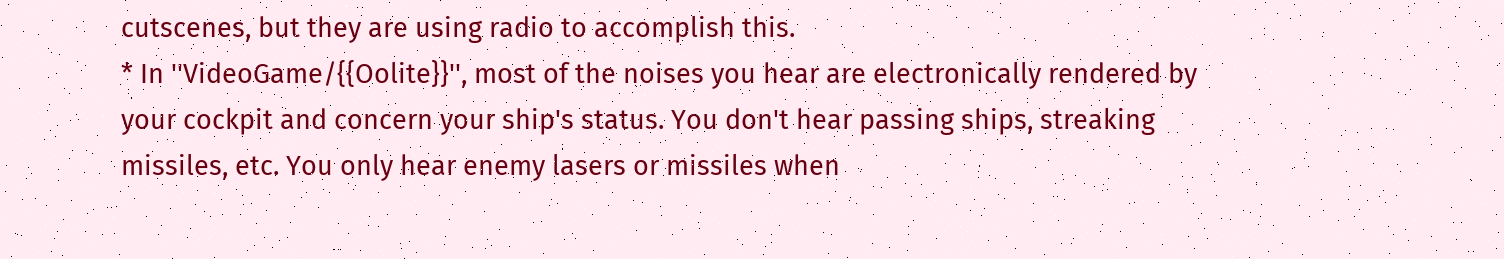cutscenes, but they are using radio to accomplish this.
* In ''VideoGame/{{Oolite}}'', most of the noises you hear are electronically rendered by your cockpit and concern your ship's status. You don't hear passing ships, streaking missiles, etc. You only hear enemy lasers or missiles when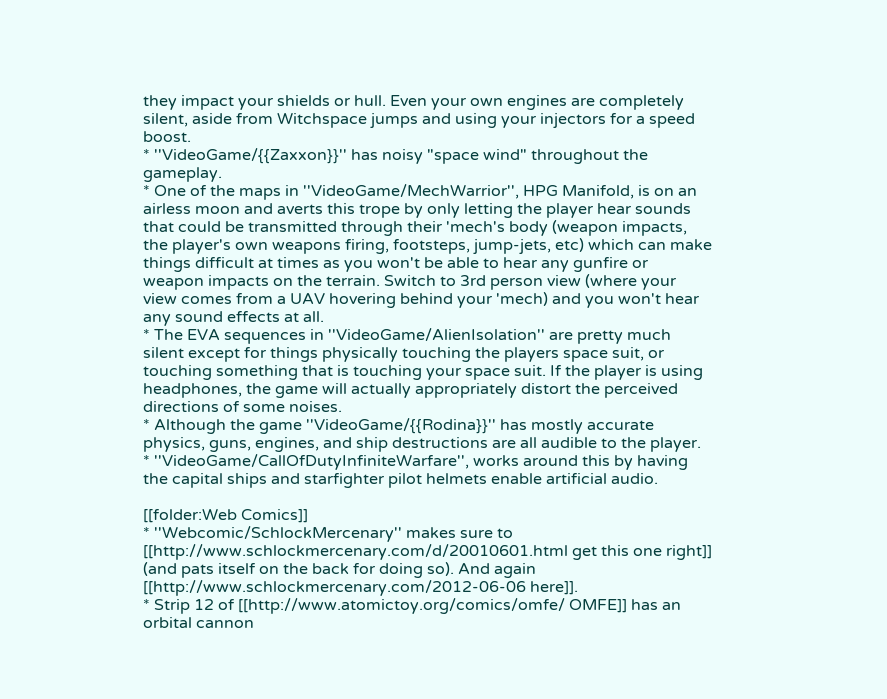they impact your shields or hull. Even your own engines are completely silent, aside from Witchspace jumps and using your injectors for a speed boost.
* ''VideoGame/{{Zaxxon}}'' has noisy "space wind" throughout the gameplay.
* One of the maps in ''VideoGame/MechWarrior'', HPG Manifold, is on an airless moon and averts this trope by only letting the player hear sounds that could be transmitted through their 'mech's body (weapon impacts, the player's own weapons firing, footsteps, jump-jets, etc) which can make things difficult at times as you won't be able to hear any gunfire or weapon impacts on the terrain. Switch to 3rd person view (where your view comes from a UAV hovering behind your 'mech) and you won't hear any sound effects at all.
* The EVA sequences in ''VideoGame/AlienIsolation'' are pretty much silent except for things physically touching the players space suit, or touching something that is touching your space suit. If the player is using headphones, the game will actually appropriately distort the perceived directions of some noises.
* Although the game ''VideoGame/{{Rodina}}'' has mostly accurate physics, guns, engines, and ship destructions are all audible to the player.
* ''VideoGame/CallOfDutyInfiniteWarfare'', works around this by having the capital ships and starfighter pilot helmets enable artificial audio.

[[folder:Web Comics]]
* ''Webcomic/SchlockMercenary'' makes sure to [[http://www.schlockmercenary.com/d/20010601.html get this one right]] (and pats itself on the back for doing so). And again [[http://www.schlockmercenary.com/2012-06-06 here]].
* Strip 12 of [[http://www.atomictoy.org/comics/omfe/ OMFE]] has an orbital cannon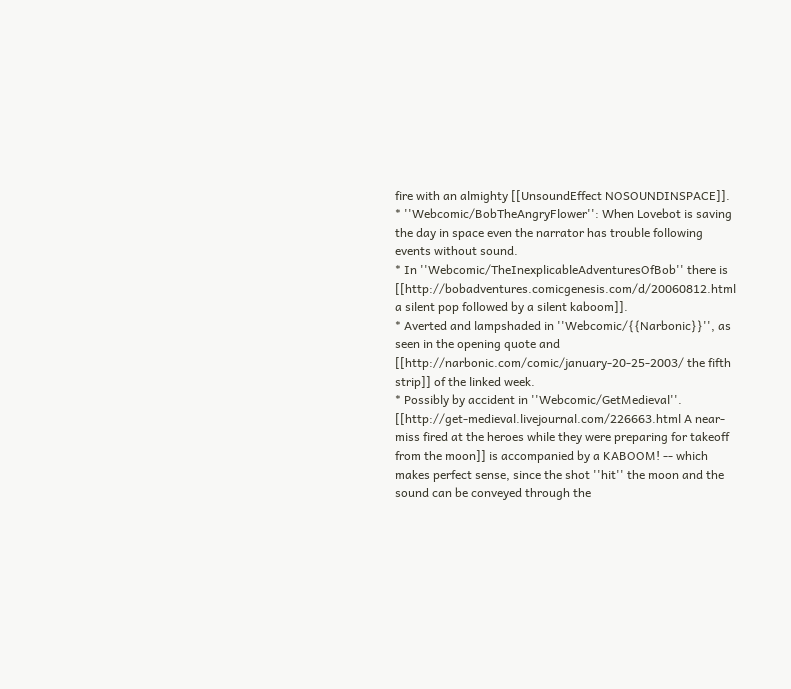fire with an almighty [[UnsoundEffect NOSOUNDINSPACE]].
* ''Webcomic/BobTheAngryFlower'': When Lovebot is saving the day in space even the narrator has trouble following events without sound.
* In ''Webcomic/TheInexplicableAdventuresOfBob'' there is [[http://bobadventures.comicgenesis.com/d/20060812.html a silent pop followed by a silent kaboom]].
* Averted and lampshaded in ''Webcomic/{{Narbonic}}'', as seen in the opening quote and [[http://narbonic.com/comic/january-20-25-2003/ the fifth strip]] of the linked week.
* Possibly by accident in ''Webcomic/GetMedieval''. [[http://get-medieval.livejournal.com/226663.html A near-miss fired at the heroes while they were preparing for takeoff from the moon]] is accompanied by a KABOOM! -- which makes perfect sense, since the shot ''hit'' the moon and the sound can be conveyed through the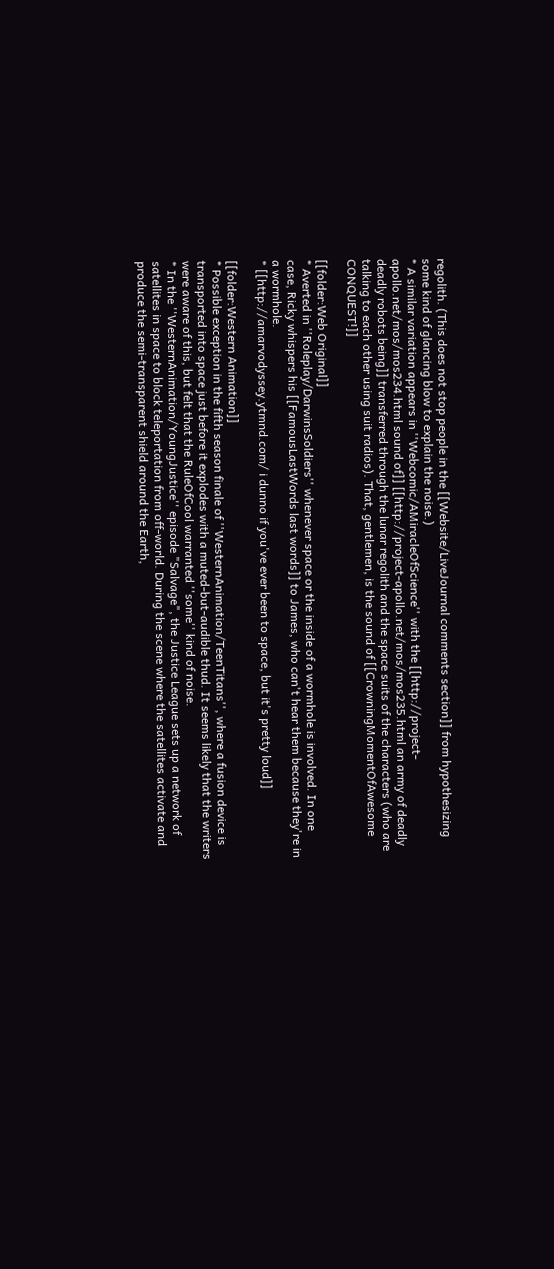regolith. (This does not stop people in the [[Website/LiveJournal comments section]] from hypothesizing some kind of glancing blow to explain the noise.)
* A similar variation appears in ''Webcomic/AMiracleOfScience'' with the [[http://project-apollo.net/mos/mos234.html sound of]] [[http://project-apollo.net/mos/mos235.html an army of deadly deadly robots being]] transferred through the lunar regolith and the space suits of the characters (who are talking to each other using suit radios). That, gentlemen, is the sound of [[CrowningMomentOfAwesome CONQUEST!]]

[[folder:Web Original]]
* Averted in ''Roleplay/DarwinsSoldiers'' whenever space or the inside of a wormhole is involved. In one case, Ricky whispers his [[FamousLastWords last words]] to James, who can't hear them because they're in a wormhole.
* [[http://amarvodyssey.ytmnd.com/ i dunno if you've ever been to space, but it's pretty loud]]

[[folder:Western Animation]]
* Possible exception in the fifth season finale of ''WesternAnimation/TeenTitans'', where a fusion device is transported into space just before it explodes with a muted-but-audible thud. It seems likely that the writers were aware of this, but felt that the RuleOfCool warranted ''some'' kind of noise.
* In the ''WesternAnimation/YoungJustice'' episode "Salvage", the Justice League sets up a network of satellites in space to block teleportation from off-world. During the scene where the satellites activate and produce the semi-transparent shield around the Earth,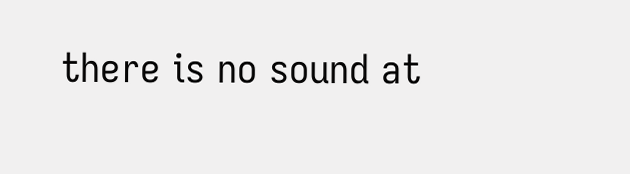there is no sound at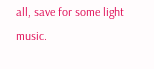all, save for some light music.